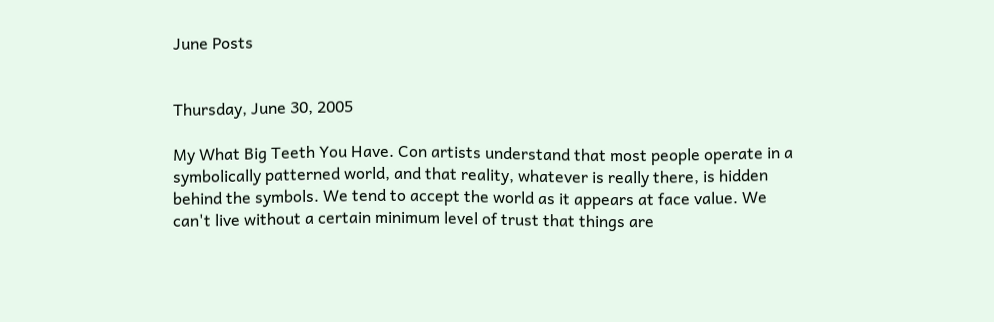June Posts


Thursday, June 30, 2005

My What Big Teeth You Have. Con artists understand that most people operate in a symbolically patterned world, and that reality, whatever is really there, is hidden behind the symbols. We tend to accept the world as it appears at face value. We can't live without a certain minimum level of trust that things are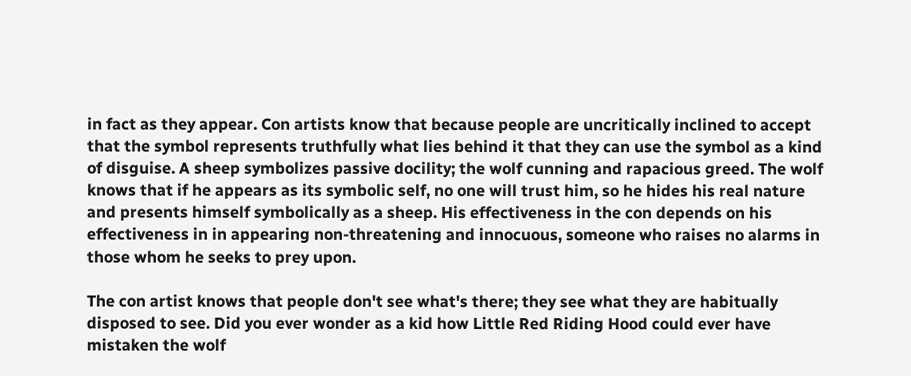in fact as they appear. Con artists know that because people are uncritically inclined to accept that the symbol represents truthfully what lies behind it that they can use the symbol as a kind of disguise. A sheep symbolizes passive docility; the wolf cunning and rapacious greed. The wolf knows that if he appears as its symbolic self, no one will trust him, so he hides his real nature and presents himself symbolically as a sheep. His effectiveness in the con depends on his effectiveness in in appearing non-threatening and innocuous, someone who raises no alarms in those whom he seeks to prey upon.

The con artist knows that people don't see what's there; they see what they are habitually disposed to see. Did you ever wonder as a kid how Little Red Riding Hood could ever have mistaken the wolf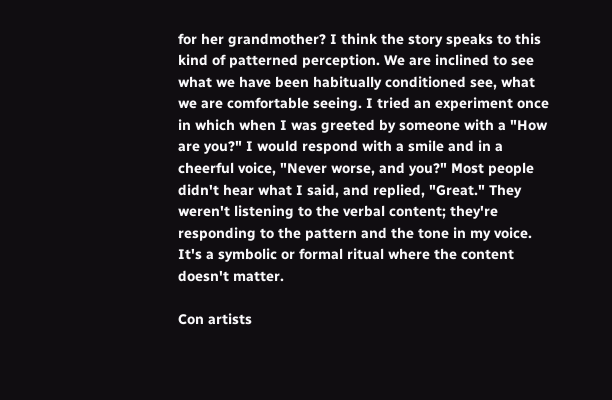for her grandmother? I think the story speaks to this kind of patterned perception. We are inclined to see what we have been habitually conditioned see, what we are comfortable seeing. I tried an experiment once in which when I was greeted by someone with a "How are you?" I would respond with a smile and in a cheerful voice, "Never worse, and you?" Most people didn't hear what I said, and replied, "Great." They weren't listening to the verbal content; they're responding to the pattern and the tone in my voice. It's a symbolic or formal ritual where the content doesn't matter.

Con artists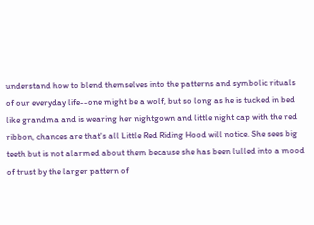understand how to blend themselves into the patterns and symbolic rituals of our everyday life--one might be a wolf, but so long as he is tucked in bed like grandma and is wearing her nightgown and little night cap with the red ribbon, chances are that's all Little Red Riding Hood will notice. She sees big teeth but is not alarmed about them because she has been lulled into a mood of trust by the larger pattern of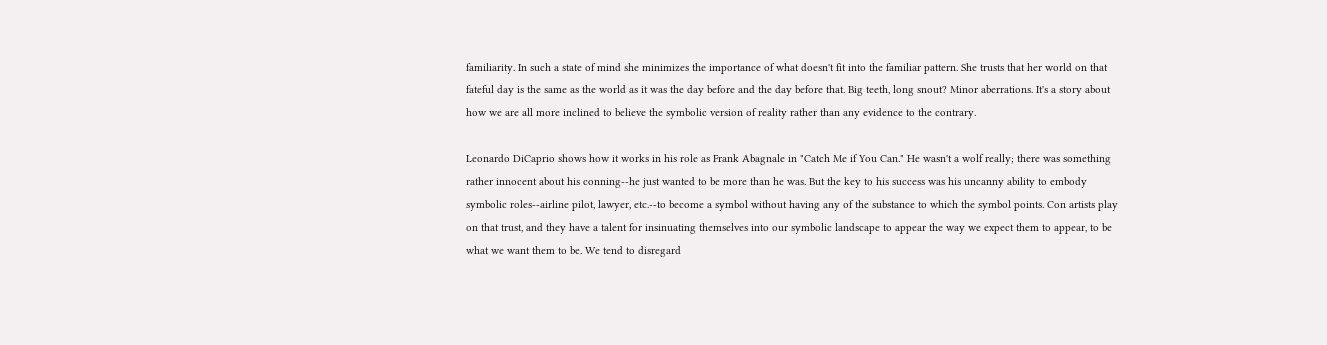familiarity. In such a state of mind she minimizes the importance of what doesn't fit into the familiar pattern. She trusts that her world on that fateful day is the same as the world as it was the day before and the day before that. Big teeth, long snout? Minor aberrations. It's a story about how we are all more inclined to believe the symbolic version of reality rather than any evidence to the contrary.

Leonardo DiCaprio shows how it works in his role as Frank Abagnale in "Catch Me if You Can." He wasn't a wolf really; there was something rather innocent about his conning--he just wanted to be more than he was. But the key to his success was his uncanny ability to embody symbolic roles--airline pilot, lawyer, etc.--to become a symbol without having any of the substance to which the symbol points. Con artists play on that trust, and they have a talent for insinuating themselves into our symbolic landscape to appear the way we expect them to appear, to be what we want them to be. We tend to disregard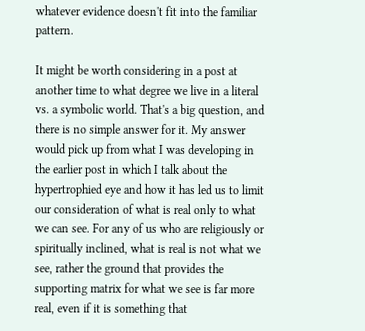whatever evidence doesn't fit into the familiar pattern.

It might be worth considering in a post at another time to what degree we live in a literal vs. a symbolic world. That's a big question, and there is no simple answer for it. My answer would pick up from what I was developing in the earlier post in which I talk about the hypertrophied eye and how it has led us to limit our consideration of what is real only to what we can see. For any of us who are religiously or spiritually inclined, what is real is not what we see, rather the ground that provides the supporting matrix for what we see is far more real, even if it is something that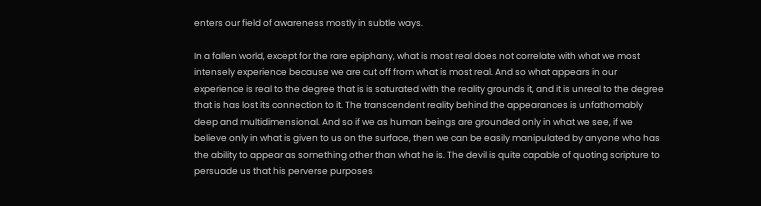enters our field of awareness mostly in subtle ways.

In a fallen world, except for the rare epiphany, what is most real does not correlate with what we most intensely experience because we are cut off from what is most real. And so what appears in our experience is real to the degree that is is saturated with the reality grounds it, and it is unreal to the degree that is has lost its connection to it. The transcendent reality behind the appearances is unfathomably deep and multidimensional. And so if we as human beings are grounded only in what we see, if we believe only in what is given to us on the surface, then we can be easily manipulated by anyone who has the ability to appear as something other than what he is. The devil is quite capable of quoting scripture to persuade us that his perverse purposes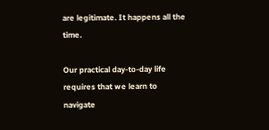are legitimate. It happens all the time.

Our practical day-to-day life requires that we learn to navigate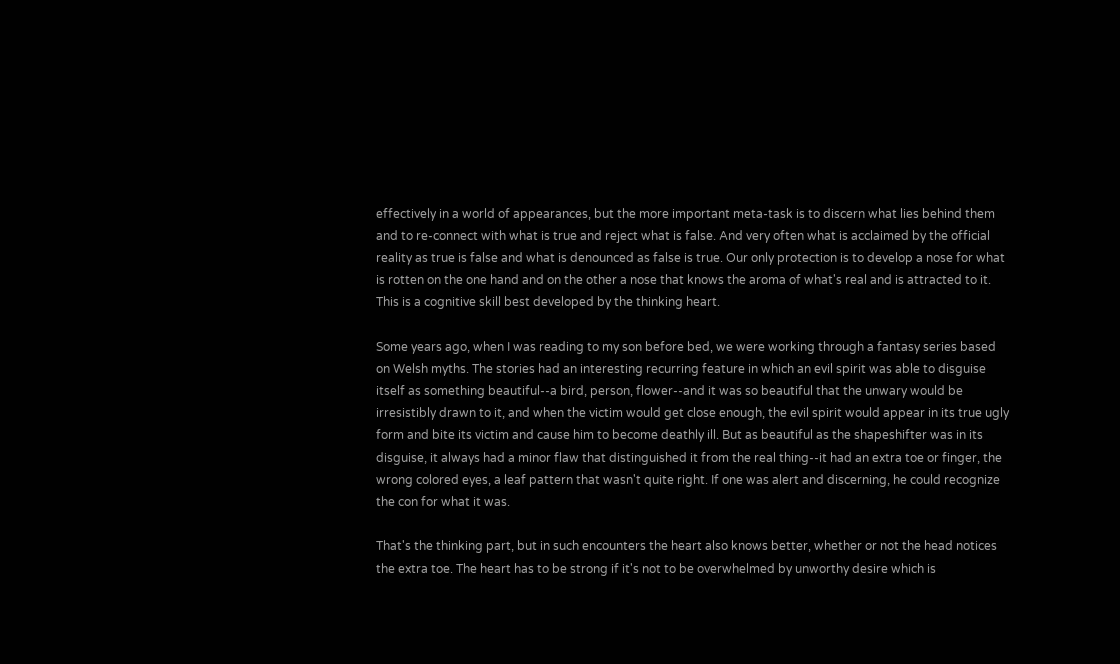effectively in a world of appearances, but the more important meta-task is to discern what lies behind them and to re-connect with what is true and reject what is false. And very often what is acclaimed by the official reality as true is false and what is denounced as false is true. Our only protection is to develop a nose for what is rotten on the one hand and on the other a nose that knows the aroma of what's real and is attracted to it. This is a cognitive skill best developed by the thinking heart.

Some years ago, when I was reading to my son before bed, we were working through a fantasy series based on Welsh myths. The stories had an interesting recurring feature in which an evil spirit was able to disguise itself as something beautiful--a bird, person, flower--and it was so beautiful that the unwary would be irresistibly drawn to it, and when the victim would get close enough, the evil spirit would appear in its true ugly form and bite its victim and cause him to become deathly ill. But as beautiful as the shapeshifter was in its disguise, it always had a minor flaw that distinguished it from the real thing--it had an extra toe or finger, the wrong colored eyes, a leaf pattern that wasn't quite right. If one was alert and discerning, he could recognize the con for what it was.

That's the thinking part, but in such encounters the heart also knows better, whether or not the head notices the extra toe. The heart has to be strong if it's not to be overwhelmed by unworthy desire which is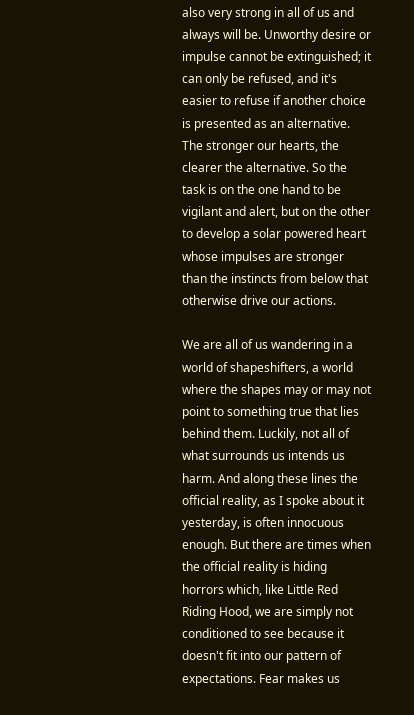also very strong in all of us and always will be. Unworthy desire or impulse cannot be extinguished; it can only be refused, and it's easier to refuse if another choice is presented as an alternative. The stronger our hearts, the clearer the alternative. So the task is on the one hand to be vigilant and alert, but on the other to develop a solar powered heart whose impulses are stronger than the instincts from below that otherwise drive our actions.

We are all of us wandering in a world of shapeshifters, a world where the shapes may or may not point to something true that lies behind them. Luckily, not all of what surrounds us intends us harm. And along these lines the official reality, as I spoke about it yesterday, is often innocuous enough. But there are times when the official reality is hiding horrors which, like Little Red Riding Hood, we are simply not conditioned to see because it doesn't fit into our pattern of expectations. Fear makes us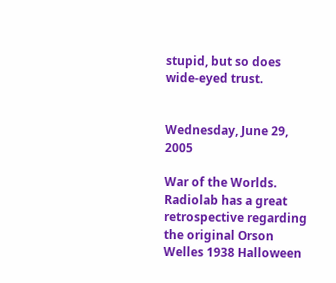stupid, but so does wide-eyed trust.


Wednesday, June 29, 2005

War of the Worlds. Radiolab has a great retrospective regarding the original Orson Welles 1938 Halloween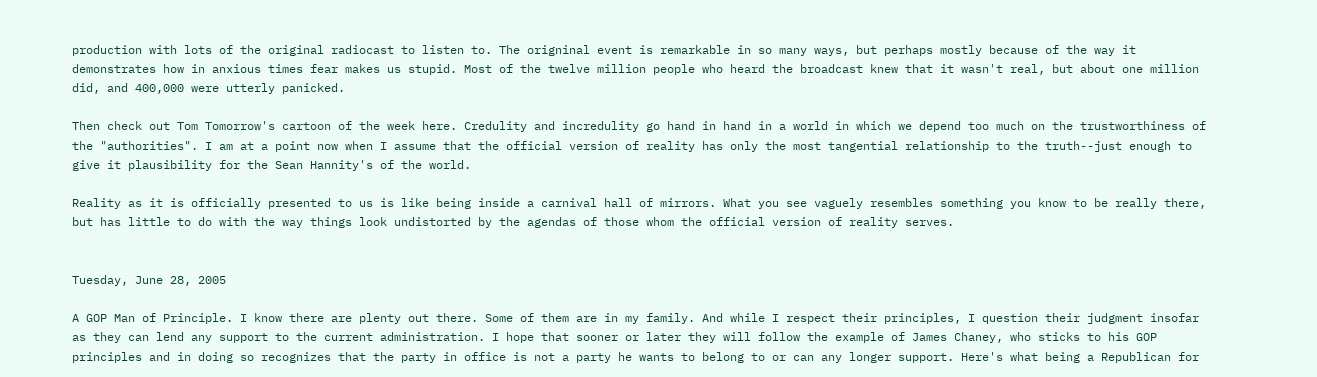production with lots of the original radiocast to listen to. The origninal event is remarkable in so many ways, but perhaps mostly because of the way it demonstrates how in anxious times fear makes us stupid. Most of the twelve million people who heard the broadcast knew that it wasn't real, but about one million did, and 400,000 were utterly panicked.

Then check out Tom Tomorrow's cartoon of the week here. Credulity and incredulity go hand in hand in a world in which we depend too much on the trustworthiness of the "authorities". I am at a point now when I assume that the official version of reality has only the most tangential relationship to the truth--just enough to give it plausibility for the Sean Hannity's of the world.

Reality as it is officially presented to us is like being inside a carnival hall of mirrors. What you see vaguely resembles something you know to be really there, but has little to do with the way things look undistorted by the agendas of those whom the official version of reality serves.


Tuesday, June 28, 2005

A GOP Man of Principle. I know there are plenty out there. Some of them are in my family. And while I respect their principles, I question their judgment insofar as they can lend any support to the current administration. I hope that sooner or later they will follow the example of James Chaney, who sticks to his GOP principles and in doing so recognizes that the party in office is not a party he wants to belong to or can any longer support. Here's what being a Republican for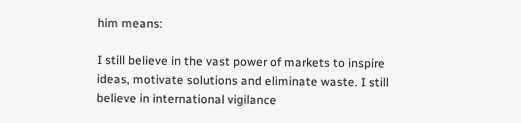him means:

I still believe in the vast power of markets to inspire ideas, motivate solutions and eliminate waste. I still believe in international vigilance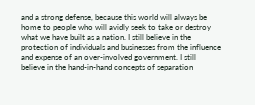and a strong defense, because this world will always be home to people who will avidly seek to take or destroy what we have built as a nation. I still believe in the protection of individuals and businesses from the influence and expense of an over-involved government. I still believe in the hand-in-hand concepts of separation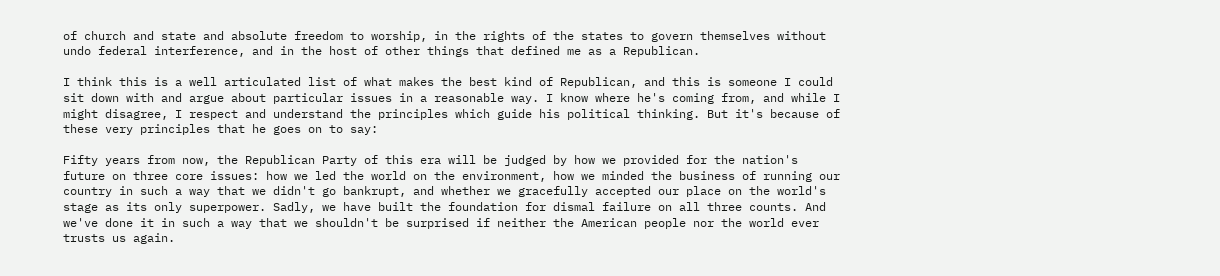of church and state and absolute freedom to worship, in the rights of the states to govern themselves without undo federal interference, and in the host of other things that defined me as a Republican.

I think this is a well articulated list of what makes the best kind of Republican, and this is someone I could sit down with and argue about particular issues in a reasonable way. I know where he's coming from, and while I might disagree, I respect and understand the principles which guide his political thinking. But it's because of these very principles that he goes on to say:

Fifty years from now, the Republican Party of this era will be judged by how we provided for the nation's future on three core issues: how we led the world on the environment, how we minded the business of running our country in such a way that we didn't go bankrupt, and whether we gracefully accepted our place on the world's stage as its only superpower. Sadly, we have built the foundation for dismal failure on all three counts. And we've done it in such a way that we shouldn't be surprised if neither the American people nor the world ever trusts us again.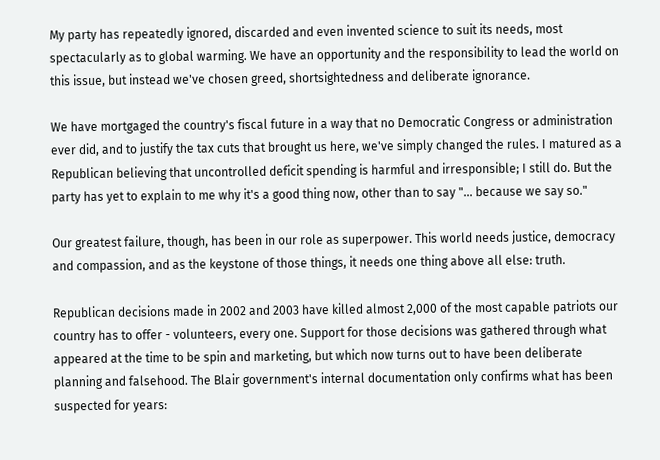My party has repeatedly ignored, discarded and even invented science to suit its needs, most spectacularly as to global warming. We have an opportunity and the responsibility to lead the world on this issue, but instead we've chosen greed, shortsightedness and deliberate ignorance.

We have mortgaged the country's fiscal future in a way that no Democratic Congress or administration ever did, and to justify the tax cuts that brought us here, we've simply changed the rules. I matured as a Republican believing that uncontrolled deficit spending is harmful and irresponsible; I still do. But the party has yet to explain to me why it's a good thing now, other than to say "... because we say so."

Our greatest failure, though, has been in our role as superpower. This world needs justice, democracy and compassion, and as the keystone of those things, it needs one thing above all else: truth.

Republican decisions made in 2002 and 2003 have killed almost 2,000 of the most capable patriots our country has to offer - volunteers, every one. Support for those decisions was gathered through what appeared at the time to be spin and marketing, but which now turns out to have been deliberate planning and falsehood. The Blair government's internal documentation only confirms what has been suspected for years: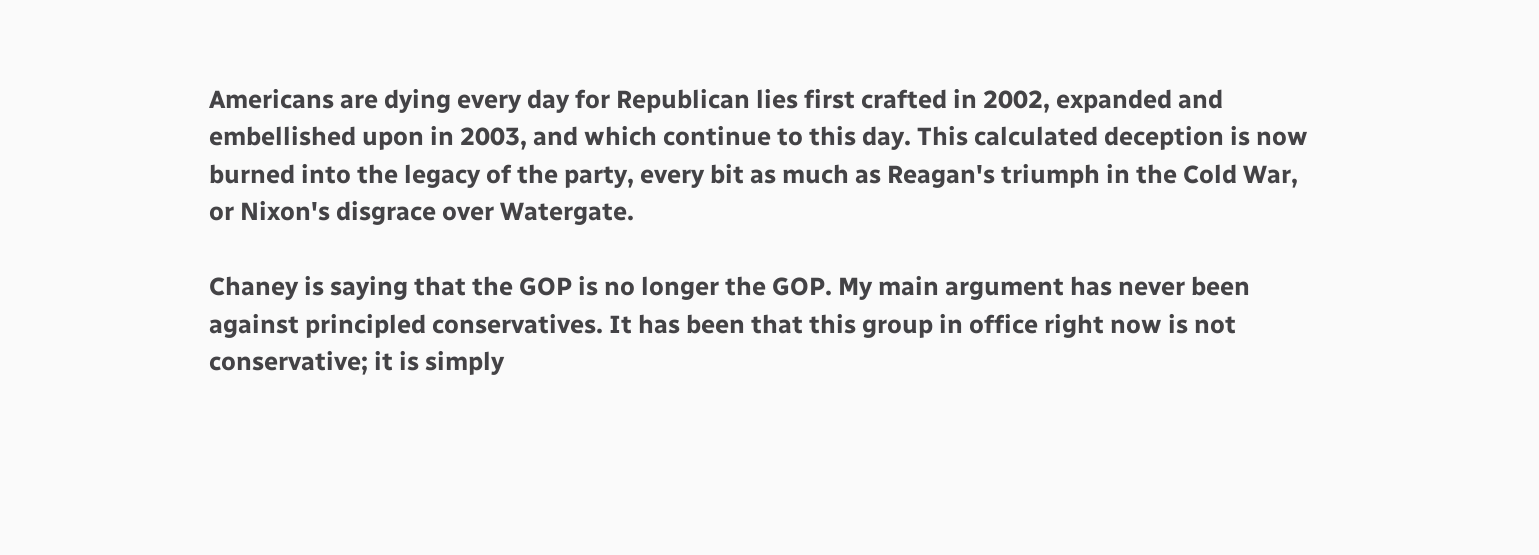Americans are dying every day for Republican lies first crafted in 2002, expanded and embellished upon in 2003, and which continue to this day. This calculated deception is now burned into the legacy of the party, every bit as much as Reagan's triumph in the Cold War, or Nixon's disgrace over Watergate.

Chaney is saying that the GOP is no longer the GOP. My main argument has never been against principled conservatives. It has been that this group in office right now is not conservative; it is simply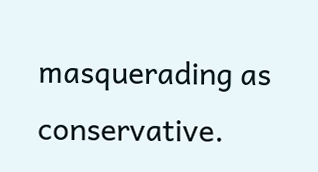masquerading as conservative.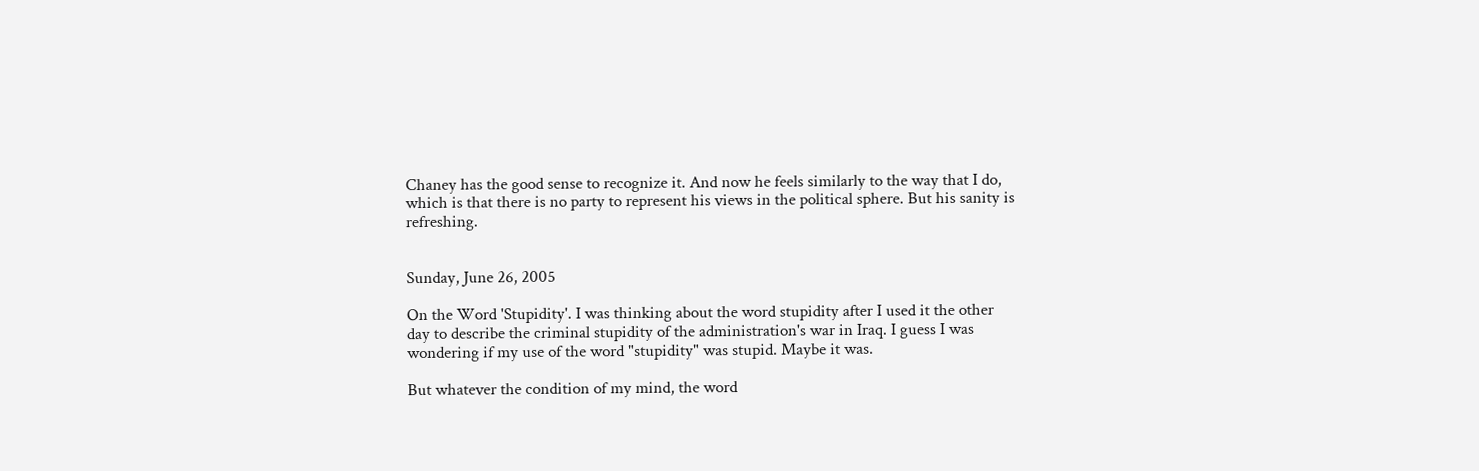Chaney has the good sense to recognize it. And now he feels similarly to the way that I do, which is that there is no party to represent his views in the political sphere. But his sanity is refreshing.


Sunday, June 26, 2005

On the Word 'Stupidity'. I was thinking about the word stupidity after I used it the other day to describe the criminal stupidity of the administration's war in Iraq. I guess I was wondering if my use of the word "stupidity" was stupid. Maybe it was.

But whatever the condition of my mind, the word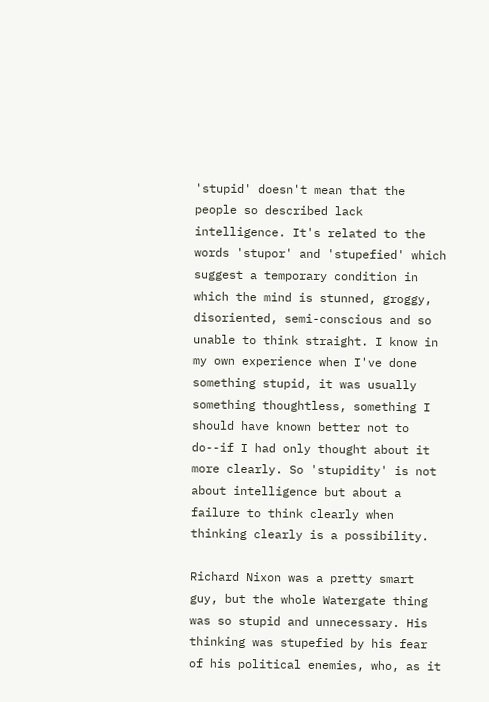'stupid' doesn't mean that the people so described lack intelligence. It's related to the words 'stupor' and 'stupefied' which suggest a temporary condition in which the mind is stunned, groggy, disoriented, semi-conscious and so unable to think straight. I know in my own experience when I've done something stupid, it was usually something thoughtless, something I should have known better not to do--if I had only thought about it more clearly. So 'stupidity' is not about intelligence but about a failure to think clearly when thinking clearly is a possibility.

Richard Nixon was a pretty smart guy, but the whole Watergate thing was so stupid and unnecessary. His thinking was stupefied by his fear of his political enemies, who, as it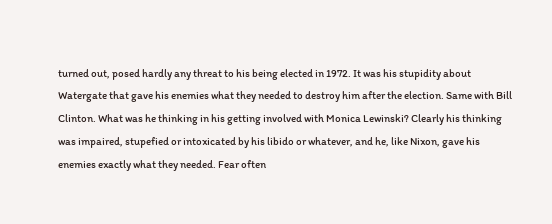turned out, posed hardly any threat to his being elected in 1972. It was his stupidity about Watergate that gave his enemies what they needed to destroy him after the election. Same with Bill Clinton. What was he thinking in his getting involved with Monica Lewinski? Clearly his thinking was impaired, stupefied or intoxicated by his libido or whatever, and he, like Nixon, gave his enemies exactly what they needed. Fear often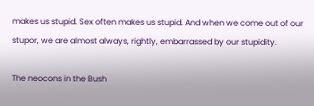makes us stupid. Sex often makes us stupid. And when we come out of our stupor, we are almost always, rightly, embarrassed by our stupidity.

The neocons in the Bush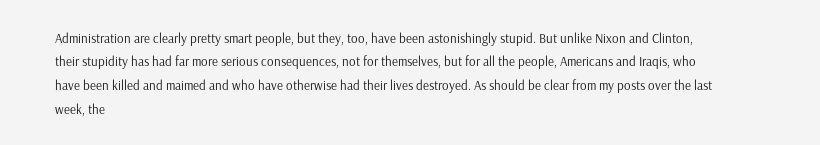Administration are clearly pretty smart people, but they, too, have been astonishingly stupid. But unlike Nixon and Clinton, their stupidity has had far more serious consequences, not for themselves, but for all the people, Americans and Iraqis, who have been killed and maimed and who have otherwise had their lives destroyed. As should be clear from my posts over the last week, the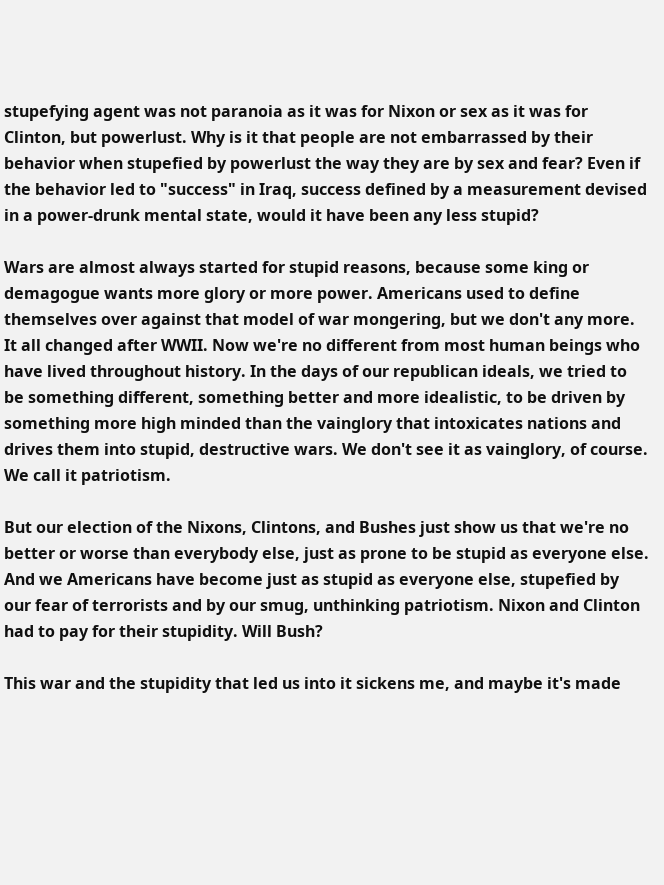stupefying agent was not paranoia as it was for Nixon or sex as it was for Clinton, but powerlust. Why is it that people are not embarrassed by their behavior when stupefied by powerlust the way they are by sex and fear? Even if the behavior led to "success" in Iraq, success defined by a measurement devised in a power-drunk mental state, would it have been any less stupid?

Wars are almost always started for stupid reasons, because some king or demagogue wants more glory or more power. Americans used to define themselves over against that model of war mongering, but we don't any more. It all changed after WWII. Now we're no different from most human beings who have lived throughout history. In the days of our republican ideals, we tried to be something different, something better and more idealistic, to be driven by something more high minded than the vainglory that intoxicates nations and drives them into stupid, destructive wars. We don't see it as vainglory, of course. We call it patriotism.

But our election of the Nixons, Clintons, and Bushes just show us that we're no better or worse than everybody else, just as prone to be stupid as everyone else. And we Americans have become just as stupid as everyone else, stupefied by our fear of terrorists and by our smug, unthinking patriotism. Nixon and Clinton had to pay for their stupidity. Will Bush?

This war and the stupidity that led us into it sickens me, and maybe it's made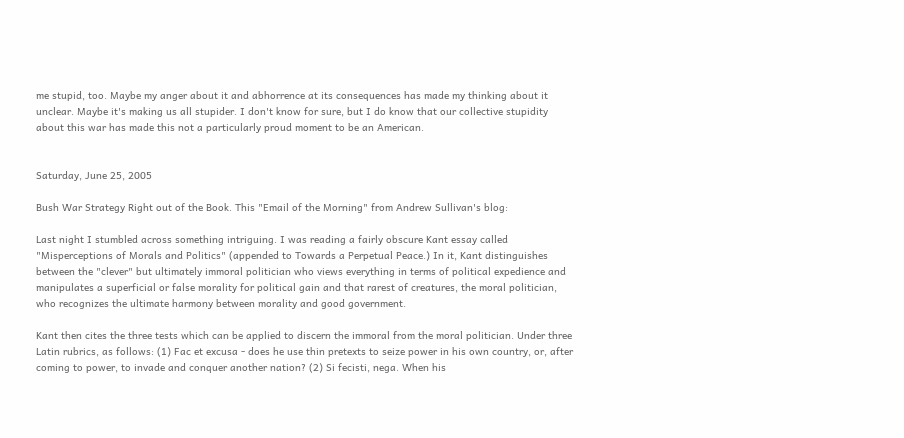me stupid, too. Maybe my anger about it and abhorrence at its consequences has made my thinking about it unclear. Maybe it's making us all stupider. I don't know for sure, but I do know that our collective stupidity about this war has made this not a particularly proud moment to be an American.


Saturday, June 25, 2005

Bush War Strategy Right out of the Book. This "Email of the Morning" from Andrew Sullivan's blog:

Last night I stumbled across something intriguing. I was reading a fairly obscure Kant essay called "Misperceptions of Morals and Politics" (appended to Towards a Perpetual Peace.) In it, Kant distinguishes between the "clever" but ultimately immoral politician who views everything in terms of political expedience and manipulates a superficial or false morality for political gain and that rarest of creatures, the moral politician, who recognizes the ultimate harmony between morality and good government.

Kant then cites the three tests which can be applied to discern the immoral from the moral politician. Under three Latin rubrics, as follows: (1) Fac et excusa - does he use thin pretexts to seize power in his own country, or, after coming to power, to invade and conquer another nation? (2) Si fecisti, nega. When his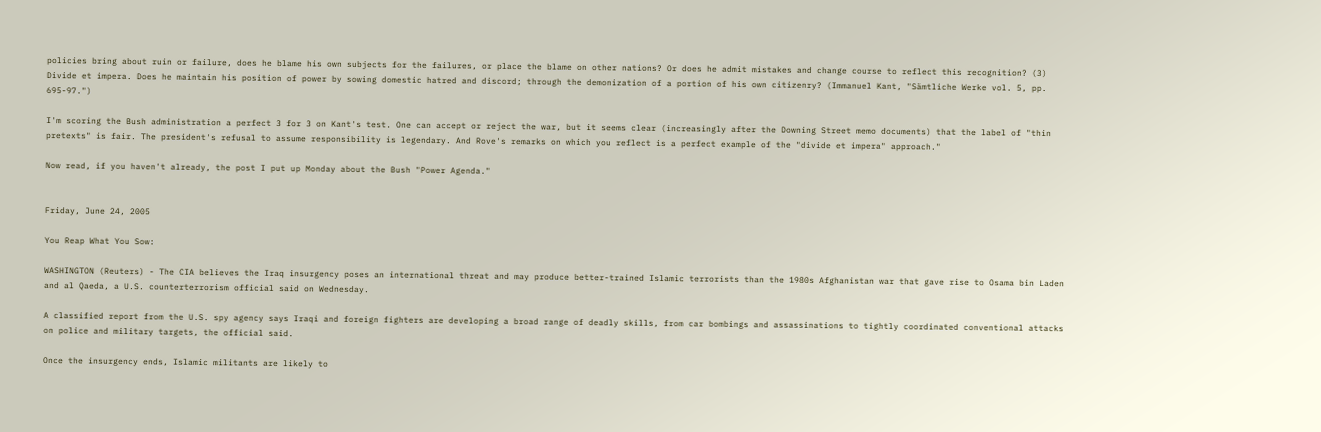policies bring about ruin or failure, does he blame his own subjects for the failures, or place the blame on other nations? Or does he admit mistakes and change course to reflect this recognition? (3) Divide et impera. Does he maintain his position of power by sowing domestic hatred and discord; through the demonization of a portion of his own citizenry? (Immanuel Kant, "Sämtliche Werke vol. 5, pp. 695-97.")

I'm scoring the Bush administration a perfect 3 for 3 on Kant's test. One can accept or reject the war, but it seems clear (increasingly after the Downing Street memo documents) that the label of "thin pretexts" is fair. The president's refusal to assume responsibility is legendary. And Rove's remarks on which you reflect is a perfect example of the "divide et impera" approach."

Now read, if you haven't already, the post I put up Monday about the Bush "Power Agenda."


Friday, June 24, 2005

You Reap What You Sow:

WASHINGTON (Reuters) - The CIA believes the Iraq insurgency poses an international threat and may produce better-trained Islamic terrorists than the 1980s Afghanistan war that gave rise to Osama bin Laden and al Qaeda, a U.S. counterterrorism official said on Wednesday.

A classified report from the U.S. spy agency says Iraqi and foreign fighters are developing a broad range of deadly skills, from car bombings and assassinations to tightly coordinated conventional attacks on police and military targets, the official said.

Once the insurgency ends, Islamic militants are likely to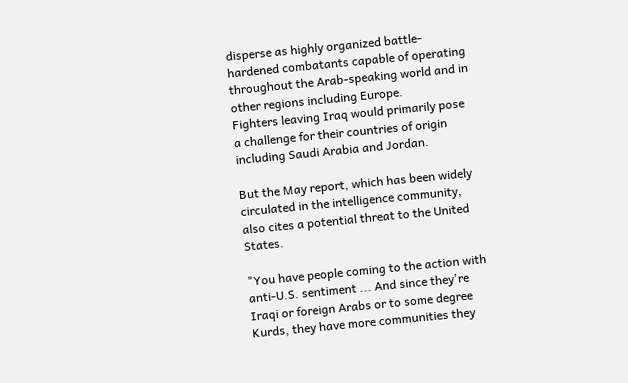disperse as highly organized battle-hardened combatants capable of operating throughout the Arab-speaking world and in other regions including Europe.
Fighters leaving Iraq would primarily pose a challenge for their countries of origin including Saudi Arabia and Jordan.

But the May report, which has been widely circulated in the intelligence community, also cites a potential threat to the United States.

"You have people coming to the action with anti-U.S. sentiment ... And since they're Iraqi or foreign Arabs or to some degree Kurds, they have more communities they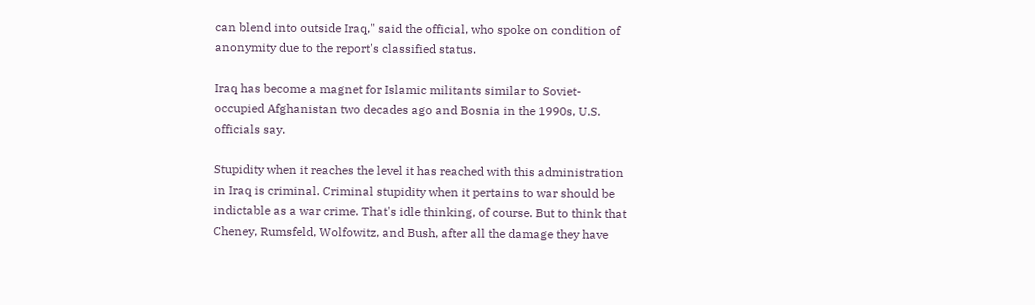can blend into outside Iraq," said the official, who spoke on condition of anonymity due to the report's classified status.

Iraq has become a magnet for Islamic militants similar to Soviet-occupied Afghanistan two decades ago and Bosnia in the 1990s, U.S. officials say.

Stupidity when it reaches the level it has reached with this administration in Iraq is criminal. Criminal stupidity when it pertains to war should be indictable as a war crime. That's idle thinking, of course. But to think that Cheney, Rumsfeld, Wolfowitz, and Bush, after all the damage they have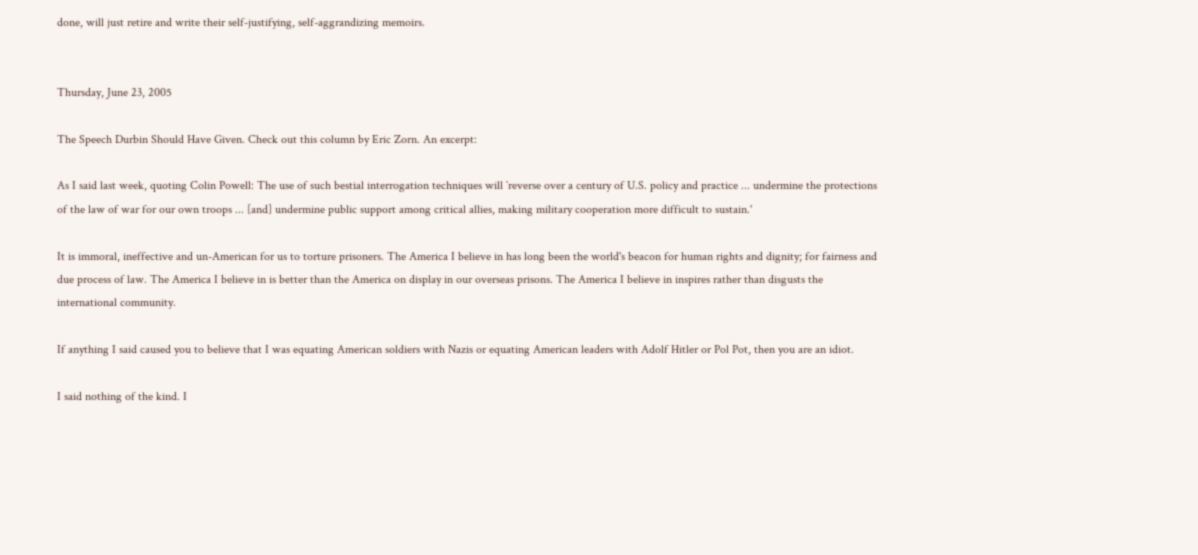done, will just retire and write their self-justifying, self-aggrandizing memoirs.


Thursday, June 23, 2005

The Speech Durbin Should Have Given. Check out this column by Eric Zorn. An excerpt:

As I said last week, quoting Colin Powell: The use of such bestial interrogation techniques will `reverse over a century of U.S. policy and practice ... undermine the protections of the law of war for our own troops ... [and] undermine public support among critical allies, making military cooperation more difficult to sustain.'

It is immoral, ineffective and un-American for us to torture prisoners. The America I believe in has long been the world's beacon for human rights and dignity; for fairness and due process of law. The America I believe in is better than the America on display in our overseas prisons. The America I believe in inspires rather than disgusts the international community.

If anything I said caused you to believe that I was equating American soldiers with Nazis or equating American leaders with Adolf Hitler or Pol Pot, then you are an idiot.

I said nothing of the kind. I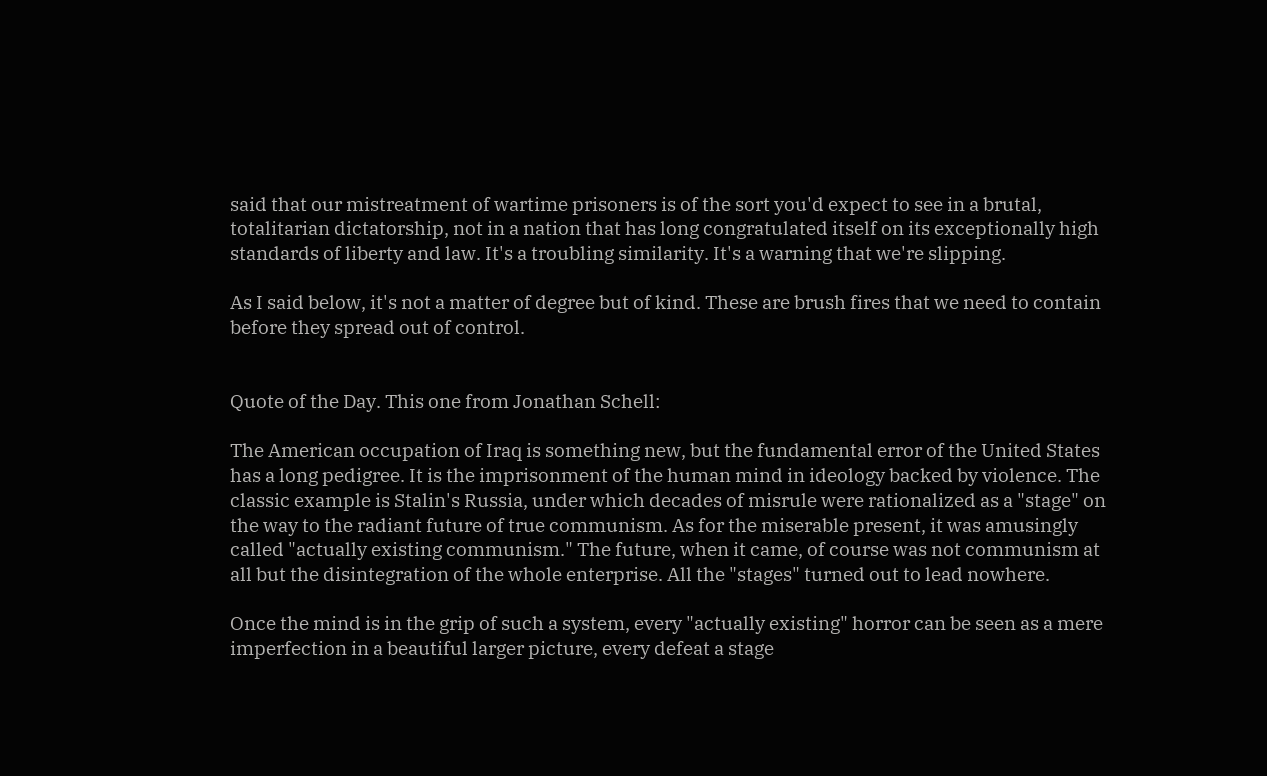said that our mistreatment of wartime prisoners is of the sort you'd expect to see in a brutal, totalitarian dictatorship, not in a nation that has long congratulated itself on its exceptionally high standards of liberty and law. It's a troubling similarity. It's a warning that we're slipping.

As I said below, it's not a matter of degree but of kind. These are brush fires that we need to contain before they spread out of control.


Quote of the Day. This one from Jonathan Schell:

The American occupation of Iraq is something new, but the fundamental error of the United States has a long pedigree. It is the imprisonment of the human mind in ideology backed by violence. The classic example is Stalin's Russia, under which decades of misrule were rationalized as a "stage" on the way to the radiant future of true communism. As for the miserable present, it was amusingly called "actually existing communism." The future, when it came, of course was not communism at all but the disintegration of the whole enterprise. All the "stages" turned out to lead nowhere.

Once the mind is in the grip of such a system, every "actually existing" horror can be seen as a mere imperfection in a beautiful larger picture, every defeat a stage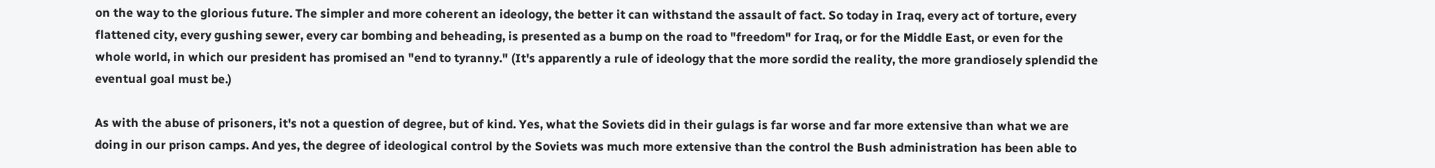on the way to the glorious future. The simpler and more coherent an ideology, the better it can withstand the assault of fact. So today in Iraq, every act of torture, every flattened city, every gushing sewer, every car bombing and beheading, is presented as a bump on the road to "freedom" for Iraq, or for the Middle East, or even for the whole world, in which our president has promised an "end to tyranny." (It's apparently a rule of ideology that the more sordid the reality, the more grandiosely splendid the eventual goal must be.)

As with the abuse of prisoners, it's not a question of degree, but of kind. Yes, what the Soviets did in their gulags is far worse and far more extensive than what we are doing in our prison camps. And yes, the degree of ideological control by the Soviets was much more extensive than the control the Bush administration has been able to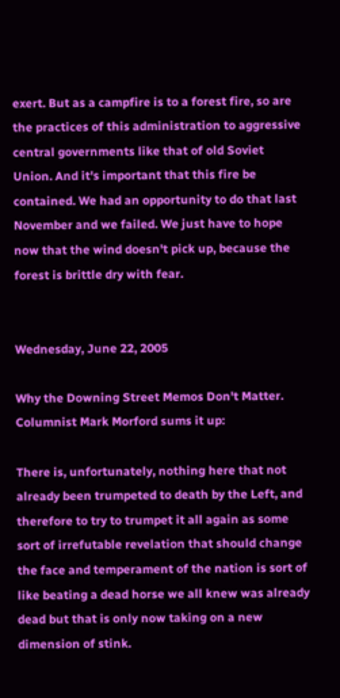exert. But as a campfire is to a forest fire, so are the practices of this administration to aggressive central governments like that of old Soviet Union. And it's important that this fire be contained. We had an opportunity to do that last November and we failed. We just have to hope now that the wind doesn't pick up, because the forest is brittle dry with fear.


Wednesday, June 22, 2005

Why the Downing Street Memos Don't Matter. Columnist Mark Morford sums it up:

There is, unfortunately, nothing here that not already been trumpeted to death by the Left, and therefore to try to trumpet it all again as some sort of irrefutable revelation that should change the face and temperament of the nation is sort of like beating a dead horse we all knew was already dead but that is only now taking on a new dimension of stink.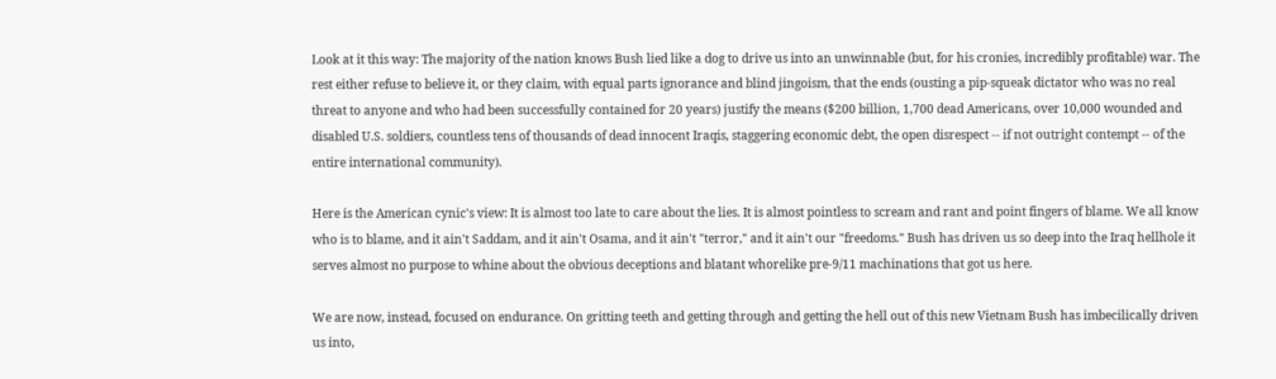Look at it this way: The majority of the nation knows Bush lied like a dog to drive us into an unwinnable (but, for his cronies, incredibly profitable) war. The rest either refuse to believe it, or they claim, with equal parts ignorance and blind jingoism, that the ends (ousting a pip-squeak dictator who was no real threat to anyone and who had been successfully contained for 20 years) justify the means ($200 billion, 1,700 dead Americans, over 10,000 wounded and disabled U.S. soldiers, countless tens of thousands of dead innocent Iraqis, staggering economic debt, the open disrespect -- if not outright contempt -- of the entire international community).

Here is the American cynic's view: It is almost too late to care about the lies. It is almost pointless to scream and rant and point fingers of blame. We all know who is to blame, and it ain't Saddam, and it ain't Osama, and it ain't "terror," and it ain't our "freedoms." Bush has driven us so deep into the Iraq hellhole it serves almost no purpose to whine about the obvious deceptions and blatant whorelike pre-9/11 machinations that got us here.

We are now, instead, focused on endurance. On gritting teeth and getting through and getting the hell out of this new Vietnam Bush has imbecilically driven us into,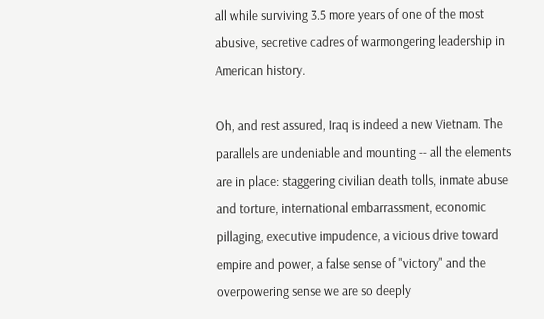all while surviving 3.5 more years of one of the most abusive, secretive cadres of warmongering leadership in American history.

Oh, and rest assured, Iraq is indeed a new Vietnam. The parallels are undeniable and mounting -- all the elements are in place: staggering civilian death tolls, inmate abuse and torture, international embarrassment, economic pillaging, executive impudence, a vicious drive toward empire and power, a false sense of "victory" and the overpowering sense we are so deeply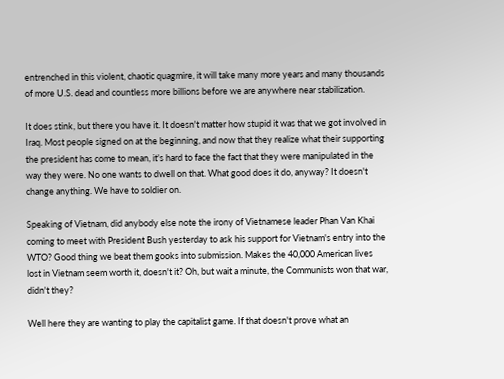entrenched in this violent, chaotic quagmire, it will take many more years and many thousands of more U.S. dead and countless more billions before we are anywhere near stabilization.

It does stink, but there you have it. It doesn't matter how stupid it was that we got involved in Iraq. Most people signed on at the beginning, and now that they realize what their supporting the president has come to mean, it's hard to face the fact that they were manipulated in the way they were. No one wants to dwell on that. What good does it do, anyway? It doesn't change anything. We have to soldier on.

Speaking of Vietnam, did anybody else note the irony of Vietnamese leader Phan Van Khai coming to meet with President Bush yesterday to ask his support for Vietnam's entry into the WTO? Good thing we beat them gooks into submission. Makes the 40,000 American lives lost in Vietnam seem worth it, doesn't it? Oh, but wait a minute, the Communists won that war, didn't they?

Well here they are wanting to play the capitalist game. If that doesn't prove what an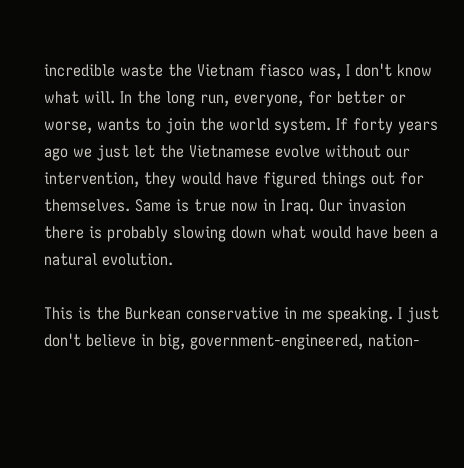incredible waste the Vietnam fiasco was, I don't know what will. In the long run, everyone, for better or worse, wants to join the world system. If forty years ago we just let the Vietnamese evolve without our intervention, they would have figured things out for themselves. Same is true now in Iraq. Our invasion there is probably slowing down what would have been a natural evolution.

This is the Burkean conservative in me speaking. I just don't believe in big, government-engineered, nation-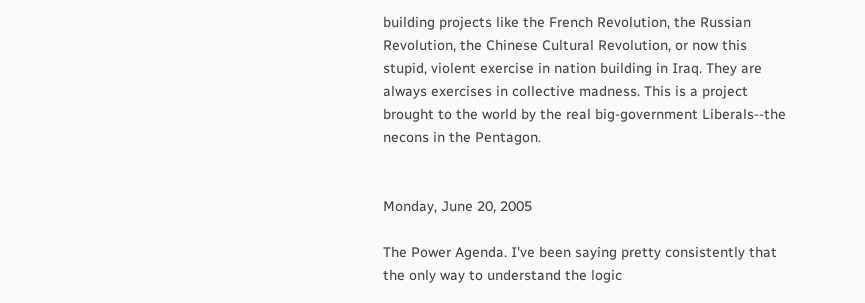building projects like the French Revolution, the Russian Revolution, the Chinese Cultural Revolution, or now this stupid, violent exercise in nation building in Iraq. They are always exercises in collective madness. This is a project brought to the world by the real big-government Liberals--the necons in the Pentagon.


Monday, June 20, 2005

The Power Agenda. I've been saying pretty consistently that the only way to understand the logic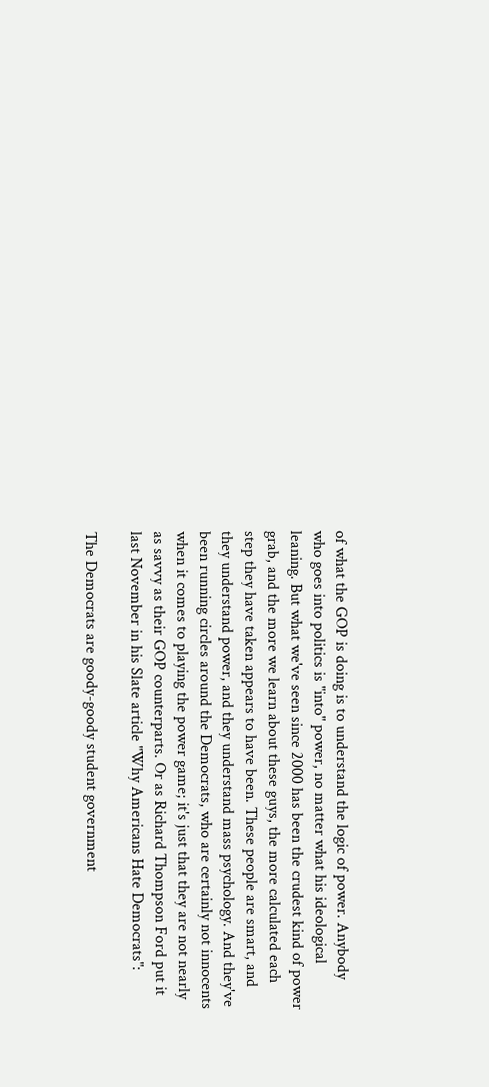of what the GOP is doing is to understand the logic of power. Anybody who goes into politics is "into" power, no matter what his ideological leaning. But what we've seen since 2000 has been the crudest kind of power grab, and the more we learn about these guys, the more calculated each step they have taken appears to have been. These people are smart, and they understand power, and they understand mass psychology. And they've been running circles around the Democrats, who are certainly not innocents when it comes to playing the power game; it's just that they are not nearly as savvy as their GOP counterparts. Or as Richard Thompson Ford put it last November in his Slate article "Why Americans Hate Democrats":

The Democrats are goody-goody student government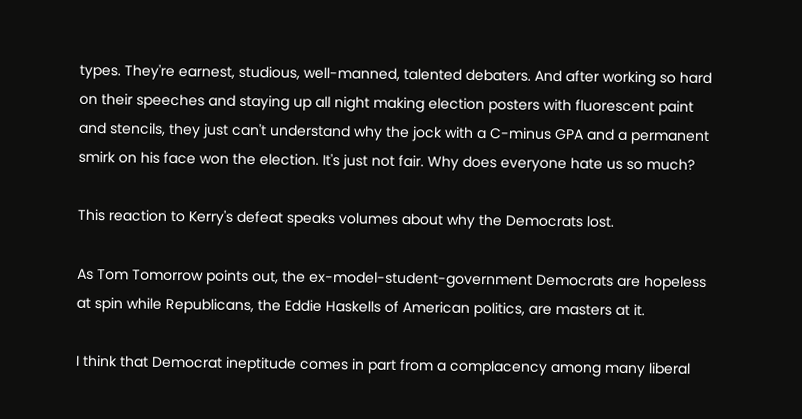types. They're earnest, studious, well-manned, talented debaters. And after working so hard on their speeches and staying up all night making election posters with fluorescent paint and stencils, they just can't understand why the jock with a C-minus GPA and a permanent smirk on his face won the election. It's just not fair. Why does everyone hate us so much?

This reaction to Kerry's defeat speaks volumes about why the Democrats lost.

As Tom Tomorrow points out, the ex-model-student-government Democrats are hopeless at spin while Republicans, the Eddie Haskells of American politics, are masters at it.

I think that Democrat ineptitude comes in part from a complacency among many liberal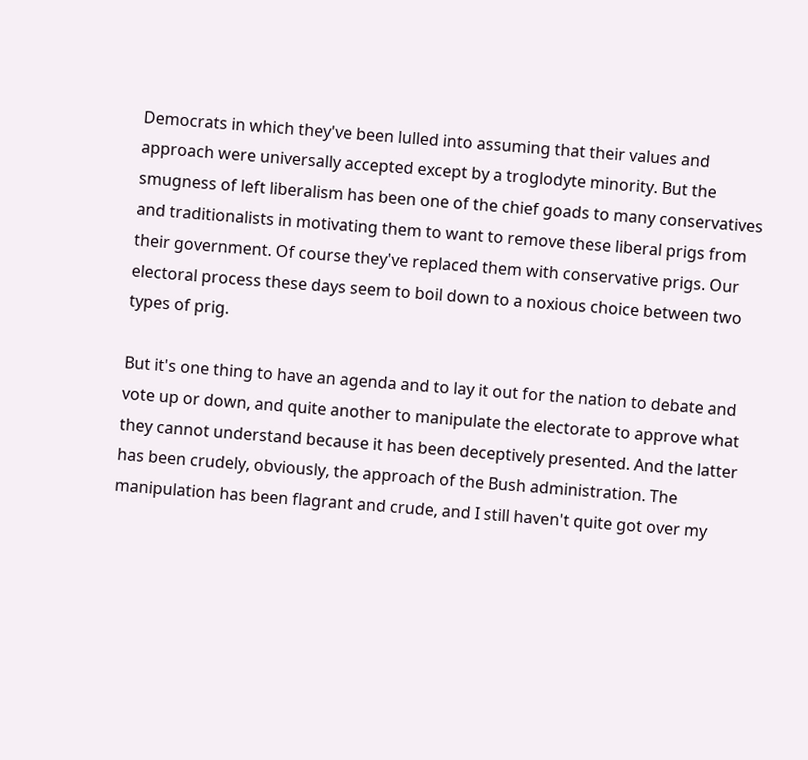Democrats in which they've been lulled into assuming that their values and approach were universally accepted except by a troglodyte minority. But the smugness of left liberalism has been one of the chief goads to many conservatives and traditionalists in motivating them to want to remove these liberal prigs from their government. Of course they've replaced them with conservative prigs. Our electoral process these days seem to boil down to a noxious choice between two types of prig.

But it's one thing to have an agenda and to lay it out for the nation to debate and vote up or down, and quite another to manipulate the electorate to approve what they cannot understand because it has been deceptively presented. And the latter has been crudely, obviously, the approach of the Bush administration. The manipulation has been flagrant and crude, and I still haven't quite got over my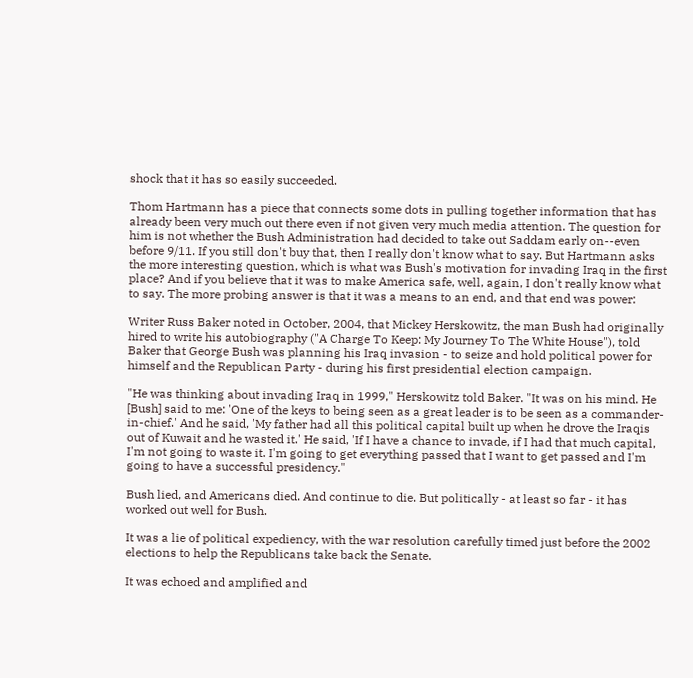shock that it has so easily succeeded.

Thom Hartmann has a piece that connects some dots in pulling together information that has already been very much out there even if not given very much media attention. The question for him is not whether the Bush Administration had decided to take out Saddam early on--even before 9/11. If you still don't buy that, then I really don't know what to say. But Hartmann asks the more interesting question, which is what was Bush's motivation for invading Iraq in the first place? And if you believe that it was to make America safe, well, again, I don't really know what to say. The more probing answer is that it was a means to an end, and that end was power:

Writer Russ Baker noted in October, 2004, that Mickey Herskowitz, the man Bush had originally hired to write his autobiography ("A Charge To Keep: My Journey To The White House"), told Baker that George Bush was planning his Iraq invasion - to seize and hold political power for himself and the Republican Party - during his first presidential election campaign.

"He was thinking about invading Iraq in 1999," Herskowitz told Baker. "It was on his mind. He [Bush] said to me: 'One of the keys to being seen as a great leader is to be seen as a commander-in-chief.' And he said, 'My father had all this political capital built up when he drove the Iraqis out of Kuwait and he wasted it.' He said, 'If I have a chance to invade, if I had that much capital, I'm not going to waste it. I'm going to get everything passed that I want to get passed and I'm going to have a successful presidency."

Bush lied, and Americans died. And continue to die. But politically - at least so far - it has worked out well for Bush.

It was a lie of political expediency, with the war resolution carefully timed just before the 2002 elections to help the Republicans take back the Senate.

It was echoed and amplified and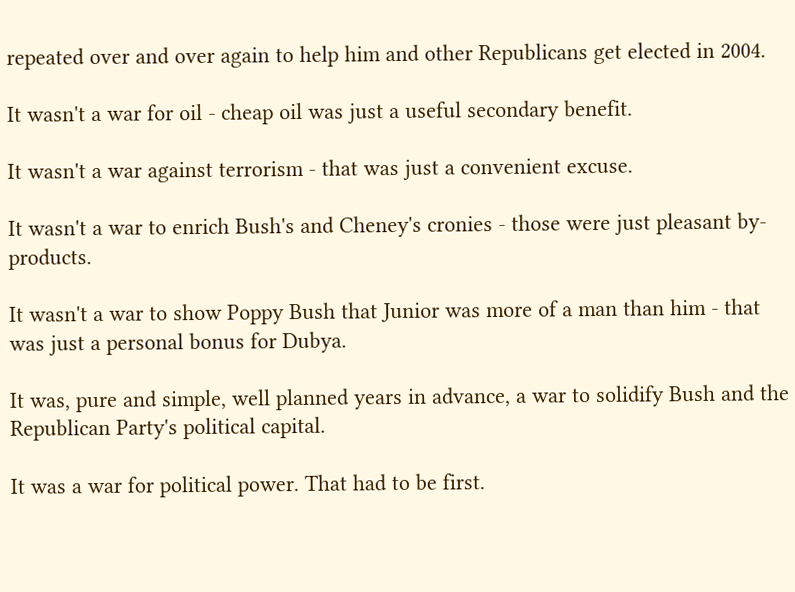repeated over and over again to help him and other Republicans get elected in 2004.

It wasn't a war for oil - cheap oil was just a useful secondary benefit.

It wasn't a war against terrorism - that was just a convenient excuse.

It wasn't a war to enrich Bush's and Cheney's cronies - those were just pleasant by-products.

It wasn't a war to show Poppy Bush that Junior was more of a man than him - that was just a personal bonus for Dubya.

It was, pure and simple, well planned years in advance, a war to solidify Bush and the Republican Party's political capital.

It was a war for political power. That had to be first.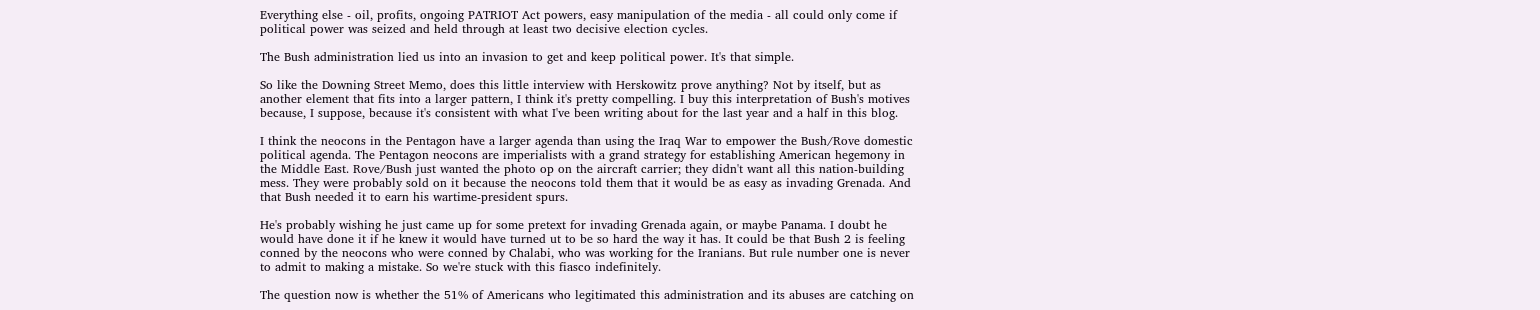Everything else - oil, profits, ongoing PATRIOT Act powers, easy manipulation of the media - all could only come if political power was seized and held through at least two decisive election cycles.

The Bush administration lied us into an invasion to get and keep political power. It's that simple.

So like the Downing Street Memo, does this little interview with Herskowitz prove anything? Not by itself, but as another element that fits into a larger pattern, I think it's pretty compelling. I buy this interpretation of Bush's motives because, I suppose, because it's consistent with what I've been writing about for the last year and a half in this blog.

I think the neocons in the Pentagon have a larger agenda than using the Iraq War to empower the Bush/Rove domestic political agenda. The Pentagon neocons are imperialists with a grand strategy for establishing American hegemony in the Middle East. Rove/Bush just wanted the photo op on the aircraft carrier; they didn't want all this nation-building mess. They were probably sold on it because the neocons told them that it would be as easy as invading Grenada. And that Bush needed it to earn his wartime-president spurs.

He's probably wishing he just came up for some pretext for invading Grenada again, or maybe Panama. I doubt he would have done it if he knew it would have turned ut to be so hard the way it has. It could be that Bush 2 is feeling conned by the neocons who were conned by Chalabi, who was working for the Iranians. But rule number one is never to admit to making a mistake. So we're stuck with this fiasco indefinitely.

The question now is whether the 51% of Americans who legitimated this administration and its abuses are catching on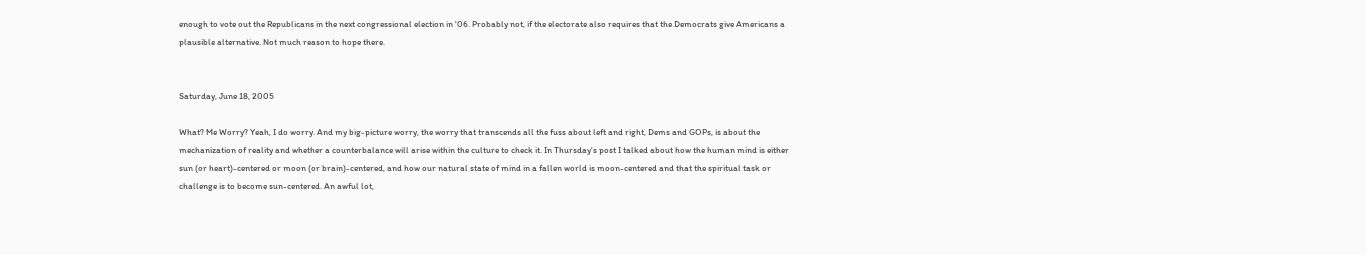enough to vote out the Republicans in the next congressional election in '06. Probably not, if the electorate also requires that the Democrats give Americans a plausible alternative. Not much reason to hope there.


Saturday, June 18, 2005

What? Me Worry? Yeah, I do worry. And my big-picture worry, the worry that transcends all the fuss about left and right, Dems and GOPs, is about the mechanization of reality and whether a counterbalance will arise within the culture to check it. In Thursday's post I talked about how the human mind is either sun (or heart)-centered or moon (or brain)-centered, and how our natural state of mind in a fallen world is moon-centered and that the spiritual task or challenge is to become sun-centered. An awful lot,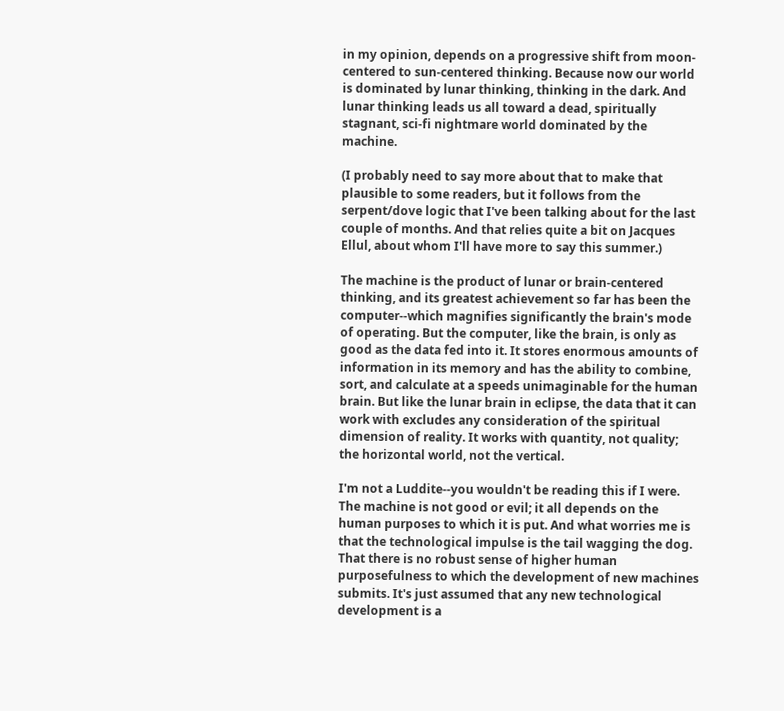in my opinion, depends on a progressive shift from moon-centered to sun-centered thinking. Because now our world is dominated by lunar thinking, thinking in the dark. And lunar thinking leads us all toward a dead, spiritually stagnant, sci-fi nightmare world dominated by the machine.

(I probably need to say more about that to make that plausible to some readers, but it follows from the serpent/dove logic that I've been talking about for the last couple of months. And that relies quite a bit on Jacques Ellul, about whom I'll have more to say this summer.)

The machine is the product of lunar or brain-centered thinking, and its greatest achievement so far has been the computer--which magnifies significantly the brain's mode of operating. But the computer, like the brain, is only as good as the data fed into it. It stores enormous amounts of information in its memory and has the ability to combine, sort, and calculate at a speeds unimaginable for the human brain. But like the lunar brain in eclipse, the data that it can work with excludes any consideration of the spiritual dimension of reality. It works with quantity, not quality; the horizontal world, not the vertical.

I'm not a Luddite--you wouldn't be reading this if I were. The machine is not good or evil; it all depends on the human purposes to which it is put. And what worries me is that the technological impulse is the tail wagging the dog. That there is no robust sense of higher human purposefulness to which the development of new machines submits. It's just assumed that any new technological development is a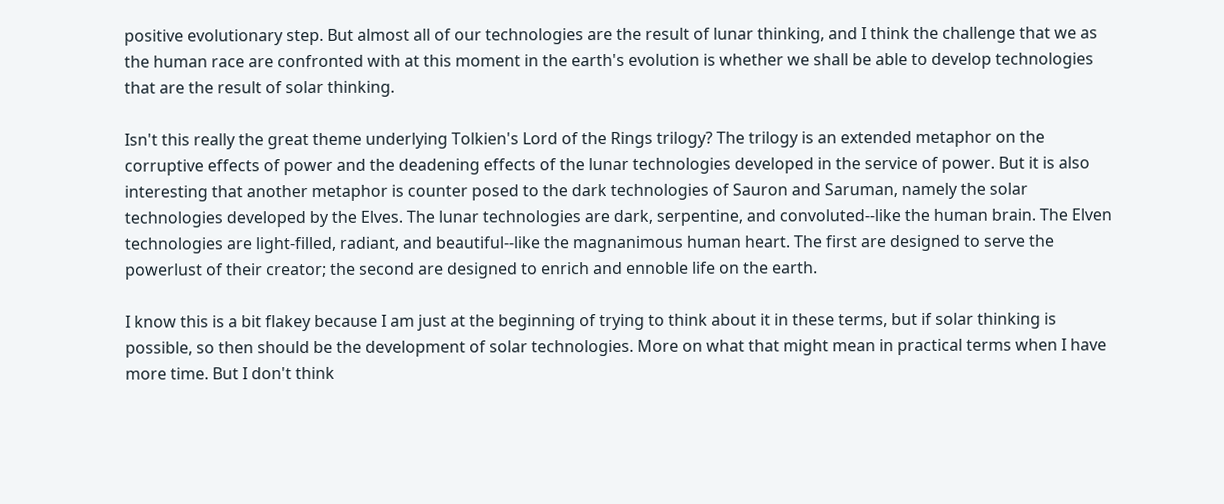positive evolutionary step. But almost all of our technologies are the result of lunar thinking, and I think the challenge that we as the human race are confronted with at this moment in the earth's evolution is whether we shall be able to develop technologies that are the result of solar thinking.

Isn't this really the great theme underlying Tolkien's Lord of the Rings trilogy? The trilogy is an extended metaphor on the corruptive effects of power and the deadening effects of the lunar technologies developed in the service of power. But it is also interesting that another metaphor is counter posed to the dark technologies of Sauron and Saruman, namely the solar technologies developed by the Elves. The lunar technologies are dark, serpentine, and convoluted--like the human brain. The Elven technologies are light-filled, radiant, and beautiful--like the magnanimous human heart. The first are designed to serve the powerlust of their creator; the second are designed to enrich and ennoble life on the earth.

I know this is a bit flakey because I am just at the beginning of trying to think about it in these terms, but if solar thinking is possible, so then should be the development of solar technologies. More on what that might mean in practical terms when I have more time. But I don't think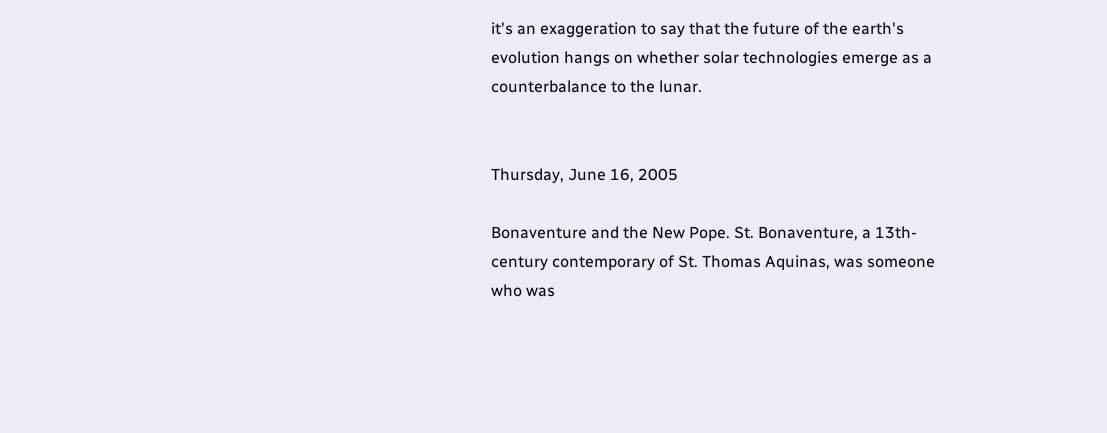it's an exaggeration to say that the future of the earth's evolution hangs on whether solar technologies emerge as a counterbalance to the lunar.


Thursday, June 16, 2005

Bonaventure and the New Pope. St. Bonaventure, a 13th-century contemporary of St. Thomas Aquinas, was someone who was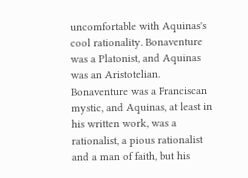uncomfortable with Aquinas's cool rationality. Bonaventure was a Platonist, and Aquinas was an Aristotelian. Bonaventure was a Franciscan mystic, and Aquinas, at least in his written work, was a rationalist, a pious rationalist and a man of faith, but his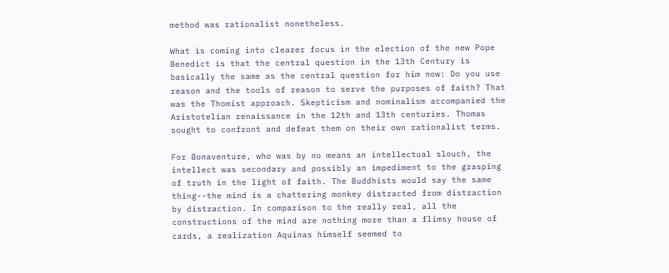method was rationalist nonetheless.

What is coming into clearer focus in the election of the new Pope Benedict is that the central question in the 13th Century is basically the same as the central question for him now: Do you use reason and the tools of reason to serve the purposes of faith? That was the Thomist approach. Skepticism and nominalism accompanied the Aristotelian renaissance in the 12th and 13th centuries. Thomas sought to confront and defeat them on their own rationalist terms.

For Bonaventure, who was by no means an intellectual slouch, the intellect was secondary and possibly an impediment to the grasping of truth in the light of faith. The Buddhists would say the same thing--the mind is a chattering monkey distracted from distraction by distraction. In comparison to the really real, all the constructions of the mind are nothing more than a flimsy house of cards, a realization Aquinas himself seemed to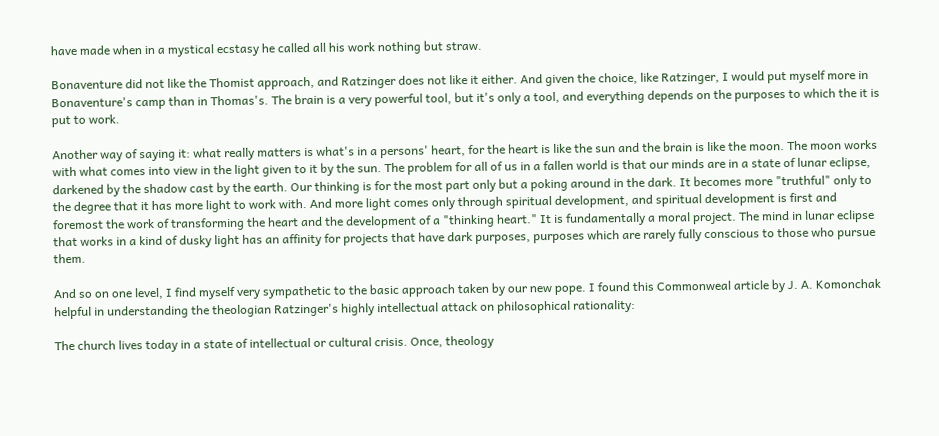have made when in a mystical ecstasy he called all his work nothing but straw.

Bonaventure did not like the Thomist approach, and Ratzinger does not like it either. And given the choice, like Ratzinger, I would put myself more in Bonaventure's camp than in Thomas's. The brain is a very powerful tool, but it's only a tool, and everything depends on the purposes to which the it is put to work.

Another way of saying it: what really matters is what's in a persons' heart, for the heart is like the sun and the brain is like the moon. The moon works with what comes into view in the light given to it by the sun. The problem for all of us in a fallen world is that our minds are in a state of lunar eclipse, darkened by the shadow cast by the earth. Our thinking is for the most part only but a poking around in the dark. It becomes more "truthful" only to the degree that it has more light to work with. And more light comes only through spiritual development, and spiritual development is first and foremost the work of transforming the heart and the development of a "thinking heart." It is fundamentally a moral project. The mind in lunar eclipse that works in a kind of dusky light has an affinity for projects that have dark purposes, purposes which are rarely fully conscious to those who pursue them.

And so on one level, I find myself very sympathetic to the basic approach taken by our new pope. I found this Commonweal article by J. A. Komonchak helpful in understanding the theologian Ratzinger's highly intellectual attack on philosophical rationality:

The church lives today in a state of intellectual or cultural crisis. Once, theology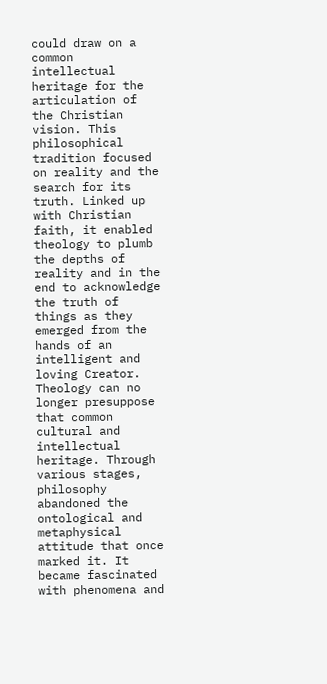could draw on a common intellectual heritage for the articulation of the Christian vision. This philosophical tradition focused on reality and the search for its truth. Linked up with Christian faith, it enabled theology to plumb the depths of reality and in the end to acknowledge the truth of things as they emerged from the hands of an intelligent and loving Creator. Theology can no longer presuppose that common cultural and intellectual heritage. Through various stages, philosophy abandoned the ontological and metaphysical attitude that once marked it. It became fascinated with phenomena and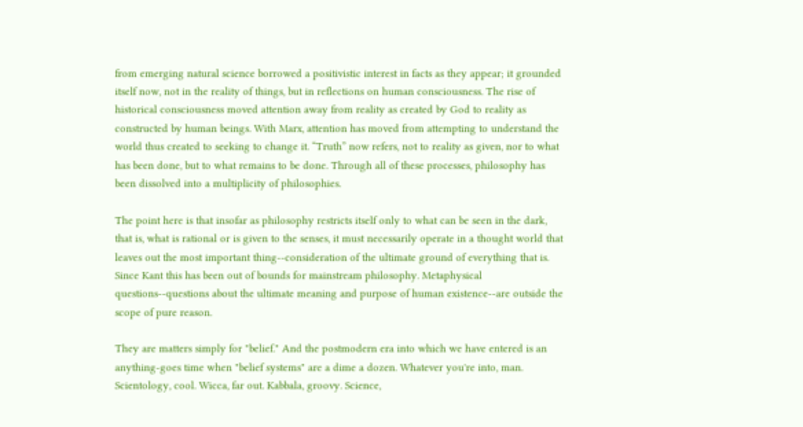from emerging natural science borrowed a positivistic interest in facts as they appear; it grounded itself now, not in the reality of things, but in reflections on human consciousness. The rise of historical consciousness moved attention away from reality as created by God to reality as constructed by human beings. With Marx, attention has moved from attempting to understand the world thus created to seeking to change it. “Truth” now refers, not to reality as given, nor to what has been done, but to what remains to be done. Through all of these processes, philosophy has been dissolved into a multiplicity of philosophies.

The point here is that insofar as philosophy restricts itself only to what can be seen in the dark, that is, what is rational or is given to the senses, it must necessarily operate in a thought world that leaves out the most important thing--consideration of the ultimate ground of everything that is. Since Kant this has been out of bounds for mainstream philosophy. Metaphysical questions--questions about the ultimate meaning and purpose of human existence--are outside the scope of pure reason.

They are matters simply for "belief." And the postmodern era into which we have entered is an anything-goes time when "belief systems" are a dime a dozen. Whatever you're into, man. Scientology, cool. Wicca, far out. Kabbala, groovy. Science,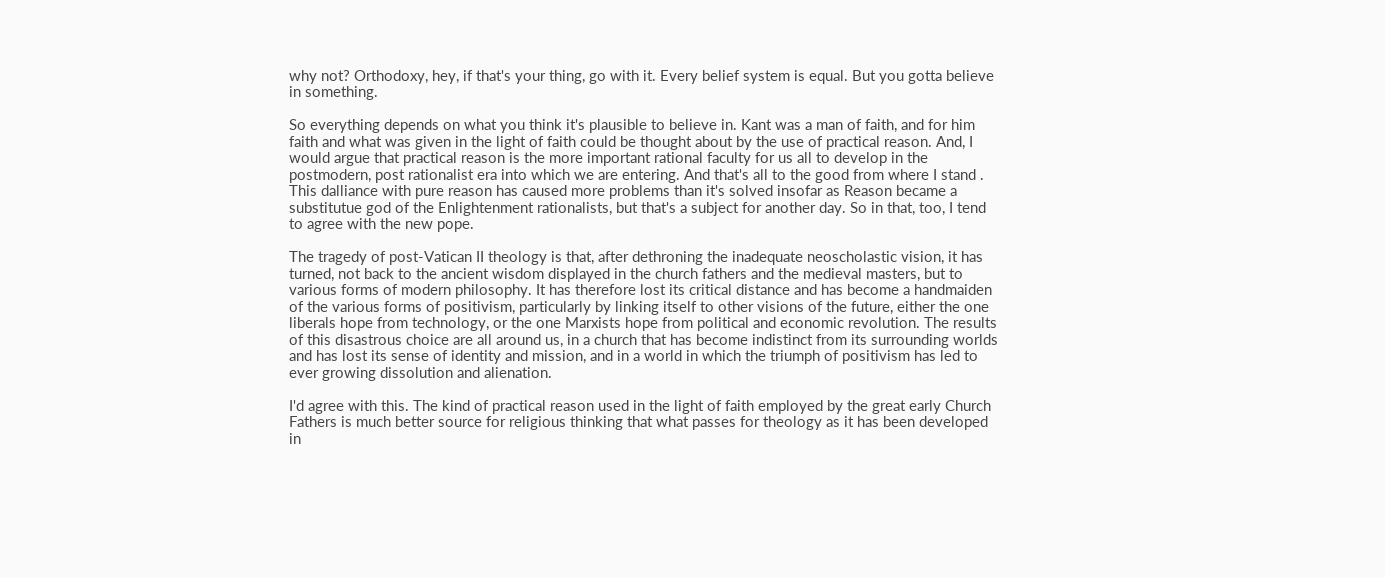why not? Orthodoxy, hey, if that's your thing, go with it. Every belief system is equal. But you gotta believe in something.

So everything depends on what you think it's plausible to believe in. Kant was a man of faith, and for him faith and what was given in the light of faith could be thought about by the use of practical reason. And, I would argue that practical reason is the more important rational faculty for us all to develop in the postmodern, post rationalist era into which we are entering. And that's all to the good from where I stand . This dalliance with pure reason has caused more problems than it's solved insofar as Reason became a substitutue god of the Enlightenment rationalists, but that's a subject for another day. So in that, too, I tend to agree with the new pope.

The tragedy of post-Vatican II theology is that, after dethroning the inadequate neoscholastic vision, it has turned, not back to the ancient wisdom displayed in the church fathers and the medieval masters, but to various forms of modern philosophy. It has therefore lost its critical distance and has become a handmaiden of the various forms of positivism, particularly by linking itself to other visions of the future, either the one liberals hope from technology, or the one Marxists hope from political and economic revolution. The results of this disastrous choice are all around us, in a church that has become indistinct from its surrounding worlds and has lost its sense of identity and mission, and in a world in which the triumph of positivism has led to ever growing dissolution and alienation.

I'd agree with this. The kind of practical reason used in the light of faith employed by the great early Church Fathers is much better source for religious thinking that what passes for theology as it has been developed in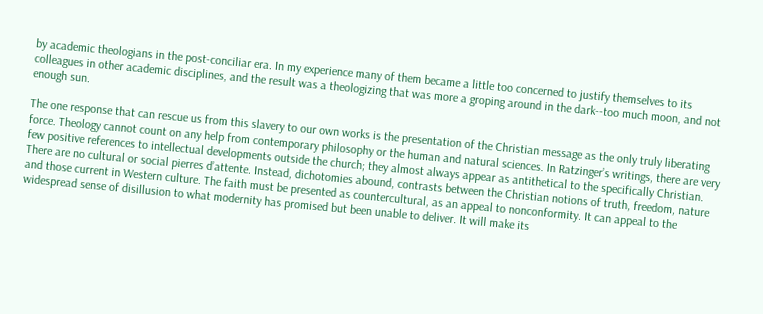by academic theologians in the post-conciliar era. In my experience many of them became a little too concerned to justify themselves to its colleagues in other academic disciplines, and the result was a theologizing that was more a groping around in the dark--too much moon, and not enough sun.

The one response that can rescue us from this slavery to our own works is the presentation of the Christian message as the only truly liberating force. Theology cannot count on any help from contemporary philosophy or the human and natural sciences. In Ratzinger’s writings, there are very few positive references to intellectual developments outside the church; they almost always appear as antithetical to the specifically Christian. There are no cultural or social pierres d’attente. Instead, dichotomies abound, contrasts between the Christian notions of truth, freedom, nature and those current in Western culture. The faith must be presented as countercultural, as an appeal to nonconformity. It can appeal to the widespread sense of disillusion to what modernity has promised but been unable to deliver. It will make its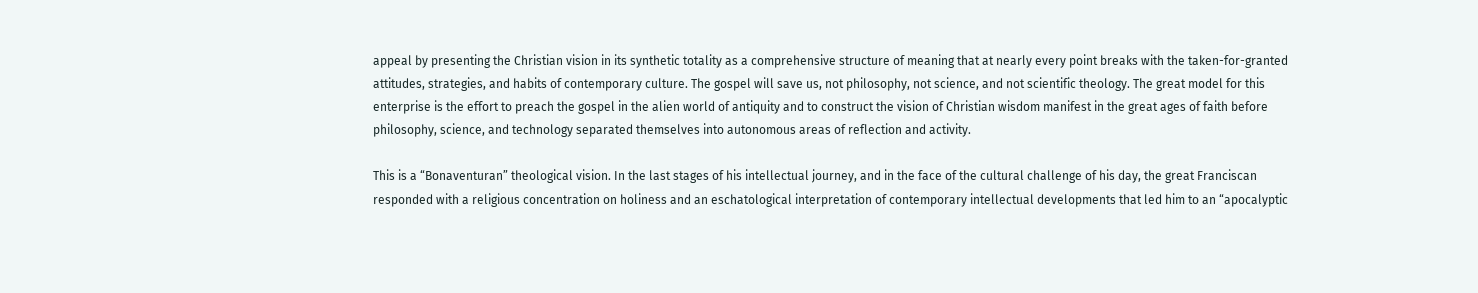appeal by presenting the Christian vision in its synthetic totality as a comprehensive structure of meaning that at nearly every point breaks with the taken-for-granted attitudes, strategies, and habits of contemporary culture. The gospel will save us, not philosophy, not science, and not scientific theology. The great model for this enterprise is the effort to preach the gospel in the alien world of antiquity and to construct the vision of Christian wisdom manifest in the great ages of faith before philosophy, science, and technology separated themselves into autonomous areas of reflection and activity.

This is a “Bonaventuran” theological vision. In the last stages of his intellectual journey, and in the face of the cultural challenge of his day, the great Franciscan responded with a religious concentration on holiness and an eschatological interpretation of contemporary intellectual developments that led him to an “apocalyptic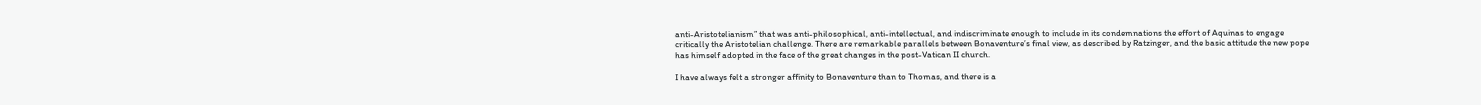anti-Aristotelianism” that was anti-philosophical, anti-intellectual, and indiscriminate enough to include in its condemnations the effort of Aquinas to engage critically the Aristotelian challenge. There are remarkable parallels between Bonaventure’s final view, as described by Ratzinger, and the basic attitude the new pope has himself adopted in the face of the great changes in the post-Vatican II church.

I have always felt a stronger affinity to Bonaventure than to Thomas, and there is a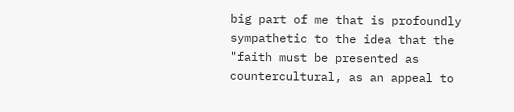big part of me that is profoundly sympathetic to the idea that the "faith must be presented as countercultural, as an appeal to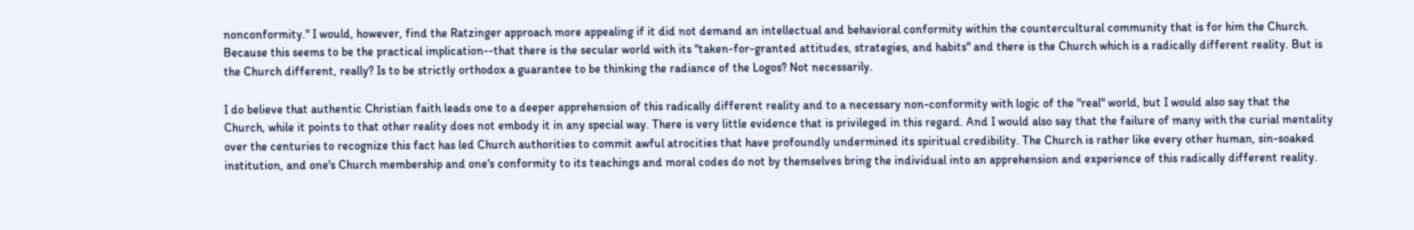nonconformity." I would, however, find the Ratzinger approach more appealing if it did not demand an intellectual and behavioral conformity within the countercultural community that is for him the Church. Because this seems to be the practical implication--that there is the secular world with its "taken-for-granted attitudes, strategies, and habits" and there is the Church which is a radically different reality. But is the Church different, really? Is to be strictly orthodox a guarantee to be thinking the radiance of the Logos? Not necessarily.

I do believe that authentic Christian faith leads one to a deeper apprehension of this radically different reality and to a necessary non-conformity with logic of the "real" world, but I would also say that the Church, while it points to that other reality does not embody it in any special way. There is very little evidence that is privileged in this regard. And I would also say that the failure of many with the curial mentality over the centuries to recognize this fact has led Church authorities to commit awful atrocities that have profoundly undermined its spiritual credibility. The Church is rather like every other human, sin-soaked institution, and one's Church membership and one's conformity to its teachings and moral codes do not by themselves bring the individual into an apprehension and experience of this radically different reality.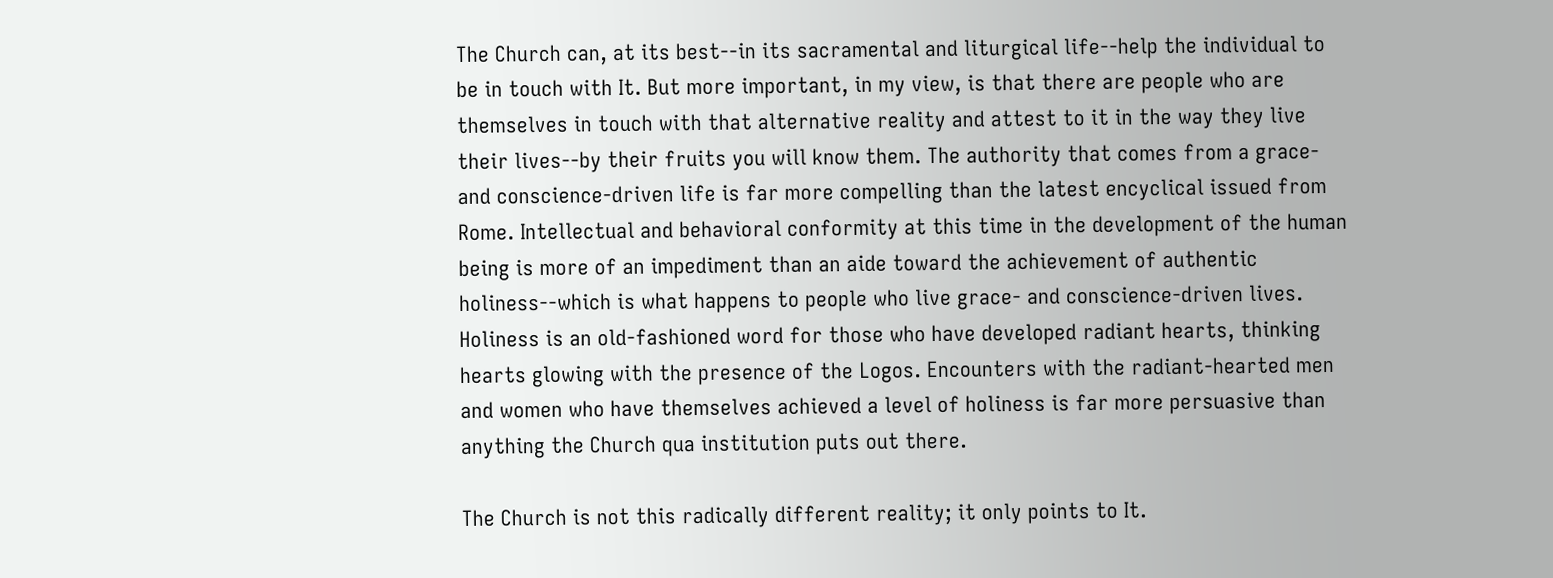The Church can, at its best--in its sacramental and liturgical life--help the individual to be in touch with It. But more important, in my view, is that there are people who are themselves in touch with that alternative reality and attest to it in the way they live their lives--by their fruits you will know them. The authority that comes from a grace- and conscience-driven life is far more compelling than the latest encyclical issued from Rome. Intellectual and behavioral conformity at this time in the development of the human being is more of an impediment than an aide toward the achievement of authentic holiness--which is what happens to people who live grace- and conscience-driven lives. Holiness is an old-fashioned word for those who have developed radiant hearts, thinking hearts glowing with the presence of the Logos. Encounters with the radiant-hearted men and women who have themselves achieved a level of holiness is far more persuasive than anything the Church qua institution puts out there.

The Church is not this radically different reality; it only points to It.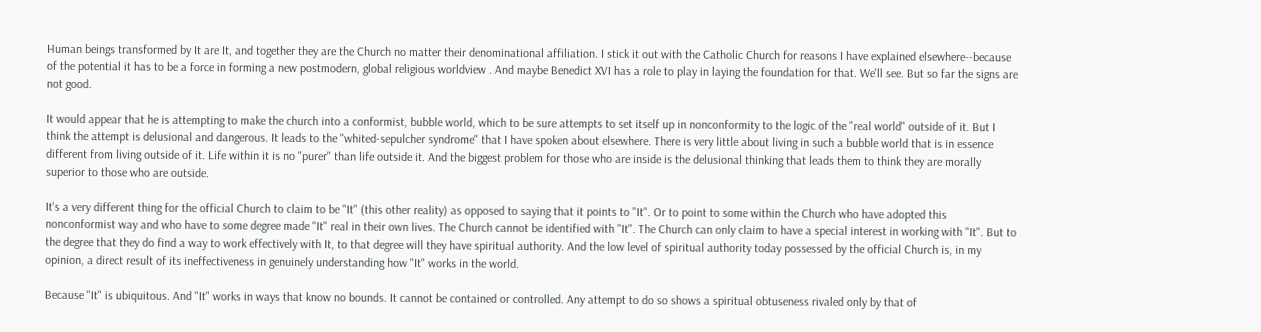Human beings transformed by It are It, and together they are the Church no matter their denominational affiliation. I stick it out with the Catholic Church for reasons I have explained elsewhere--because of the potential it has to be a force in forming a new postmodern, global religious worldview . And maybe Benedict XVI has a role to play in laying the foundation for that. We'll see. But so far the signs are not good.

It would appear that he is attempting to make the church into a conformist, bubble world, which to be sure attempts to set itself up in nonconformity to the logic of the "real world" outside of it. But I think the attempt is delusional and dangerous. It leads to the "whited-sepulcher syndrome" that I have spoken about elsewhere. There is very little about living in such a bubble world that is in essence different from living outside of it. Life within it is no "purer" than life outside it. And the biggest problem for those who are inside is the delusional thinking that leads them to think they are morally superior to those who are outside.

It's a very different thing for the official Church to claim to be "It" (this other reality) as opposed to saying that it points to "It". Or to point to some within the Church who have adopted this nonconformist way and who have to some degree made "It" real in their own lives. The Church cannot be identified with "It". The Church can only claim to have a special interest in working with "It". But to the degree that they do find a way to work effectively with It, to that degree will they have spiritual authority. And the low level of spiritual authority today possessed by the official Church is, in my opinion, a direct result of its ineffectiveness in genuinely understanding how "It" works in the world.

Because "It" is ubiquitous. And "It" works in ways that know no bounds. It cannot be contained or controlled. Any attempt to do so shows a spiritual obtuseness rivaled only by that of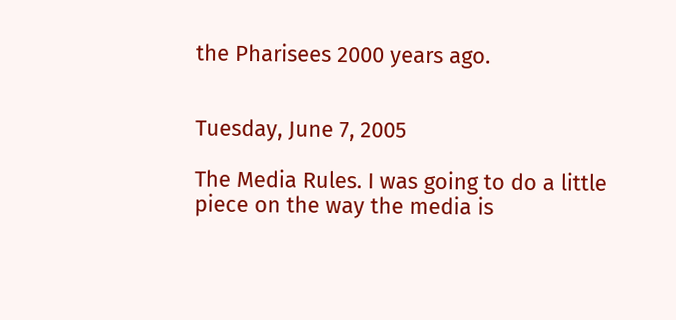the Pharisees 2000 years ago.


Tuesday, June 7, 2005

The Media Rules. I was going to do a little piece on the way the media is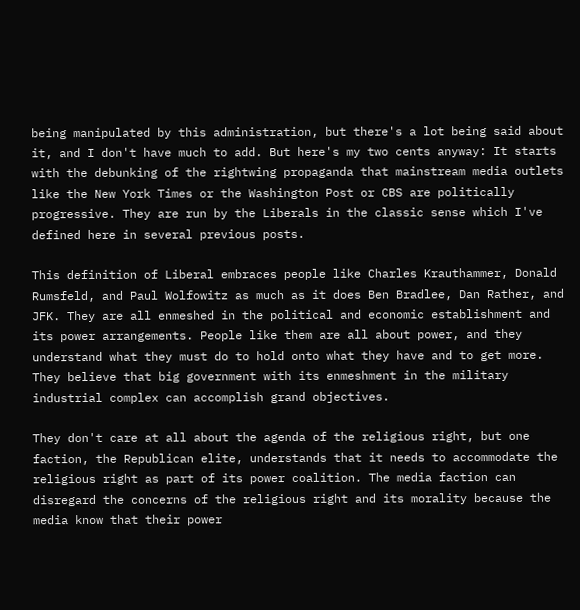being manipulated by this administration, but there's a lot being said about it, and I don't have much to add. But here's my two cents anyway: It starts with the debunking of the rightwing propaganda that mainstream media outlets like the New York Times or the Washington Post or CBS are politically progressive. They are run by the Liberals in the classic sense which I've defined here in several previous posts.

This definition of Liberal embraces people like Charles Krauthammer, Donald Rumsfeld, and Paul Wolfowitz as much as it does Ben Bradlee, Dan Rather, and JFK. They are all enmeshed in the political and economic establishment and its power arrangements. People like them are all about power, and they understand what they must do to hold onto what they have and to get more. They believe that big government with its enmeshment in the military industrial complex can accomplish grand objectives.

They don't care at all about the agenda of the religious right, but one faction, the Republican elite, understands that it needs to accommodate the religious right as part of its power coalition. The media faction can disregard the concerns of the religious right and its morality because the media know that their power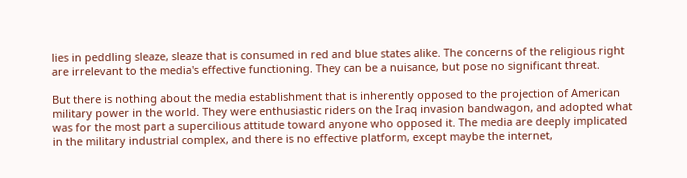lies in peddling sleaze, sleaze that is consumed in red and blue states alike. The concerns of the religious right are irrelevant to the media's effective functioning. They can be a nuisance, but pose no significant threat.

But there is nothing about the media establishment that is inherently opposed to the projection of American military power in the world. They were enthusiastic riders on the Iraq invasion bandwagon, and adopted what was for the most part a supercilious attitude toward anyone who opposed it. The media are deeply implicated in the military industrial complex, and there is no effective platform, except maybe the internet,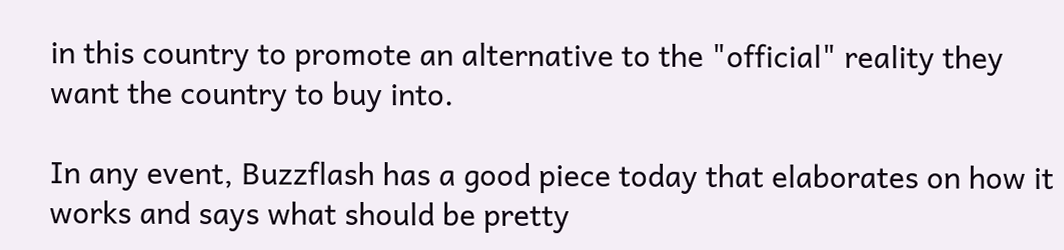in this country to promote an alternative to the "official" reality they want the country to buy into.

In any event, Buzzflash has a good piece today that elaborates on how it works and says what should be pretty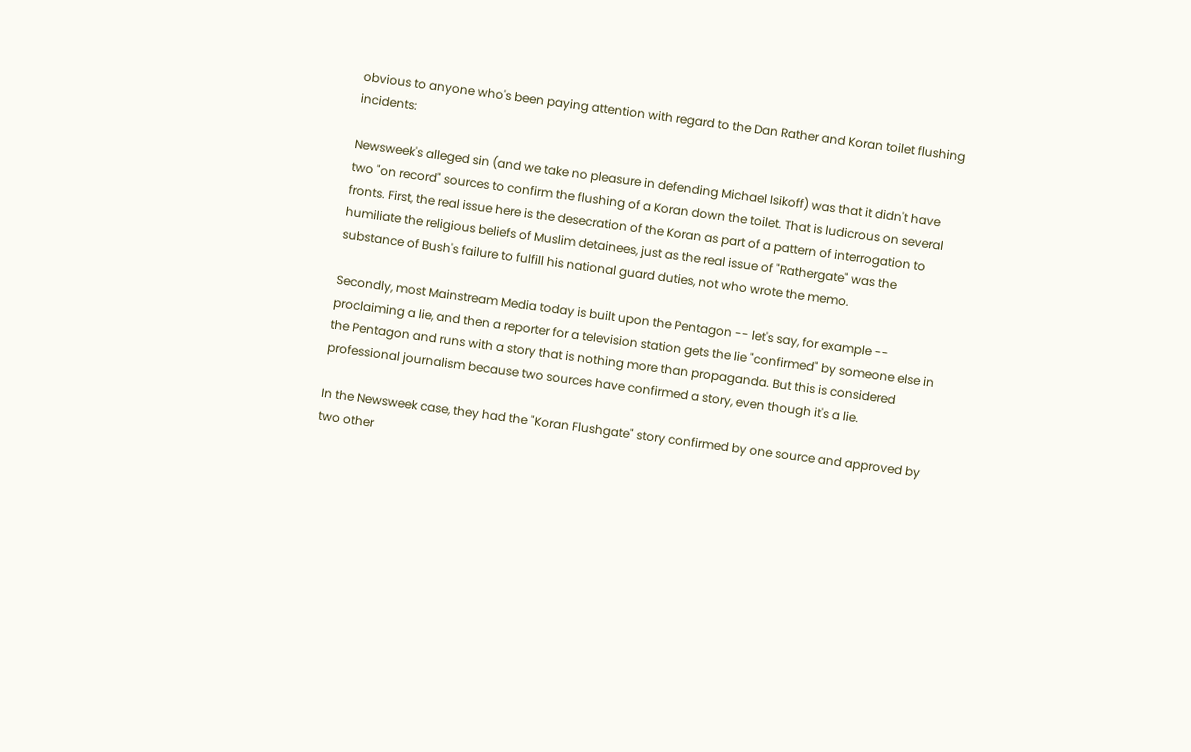obvious to anyone who's been paying attention with regard to the Dan Rather and Koran toilet flushing incidents:

Newsweek's alleged sin (and we take no pleasure in defending Michael Isikoff) was that it didn't have two "on record" sources to confirm the flushing of a Koran down the toilet. That is ludicrous on several fronts. First, the real issue here is the desecration of the Koran as part of a pattern of interrogation to humiliate the religious beliefs of Muslim detainees, just as the real issue of "Rathergate" was the substance of Bush's failure to fulfill his national guard duties, not who wrote the memo.

Secondly, most Mainstream Media today is built upon the Pentagon -- let's say, for example -- proclaiming a lie, and then a reporter for a television station gets the lie "confirmed" by someone else in the Pentagon and runs with a story that is nothing more than propaganda. But this is considered professional journalism because two sources have confirmed a story, even though it's a lie.

In the Newsweek case, they had the "Koran Flushgate" story confirmed by one source and approved by two other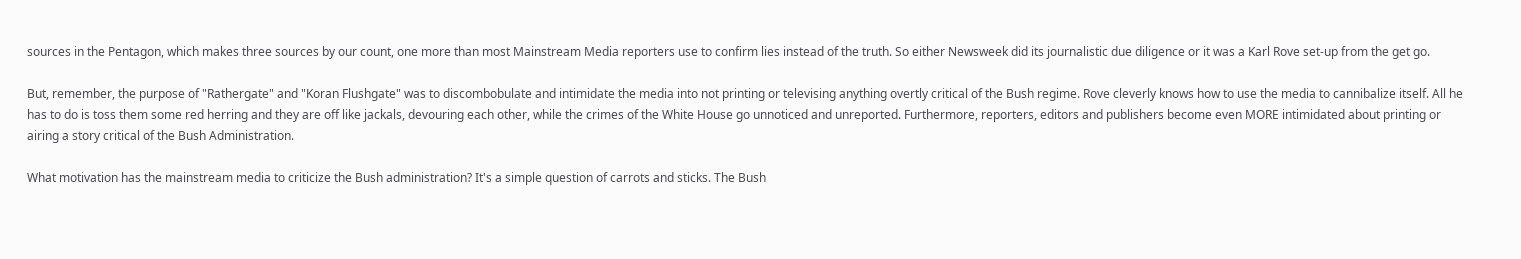sources in the Pentagon, which makes three sources by our count, one more than most Mainstream Media reporters use to confirm lies instead of the truth. So either Newsweek did its journalistic due diligence or it was a Karl Rove set-up from the get go.

But, remember, the purpose of "Rathergate" and "Koran Flushgate" was to discombobulate and intimidate the media into not printing or televising anything overtly critical of the Bush regime. Rove cleverly knows how to use the media to cannibalize itself. All he has to do is toss them some red herring and they are off like jackals, devouring each other, while the crimes of the White House go unnoticed and unreported. Furthermore, reporters, editors and publishers become even MORE intimidated about printing or airing a story critical of the Bush Administration.

What motivation has the mainstream media to criticize the Bush administration? It's a simple question of carrots and sticks. The Bush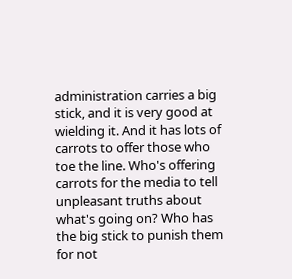administration carries a big stick, and it is very good at wielding it. And it has lots of carrots to offer those who toe the line. Who's offering carrots for the media to tell unpleasant truths about what's going on? Who has the big stick to punish them for not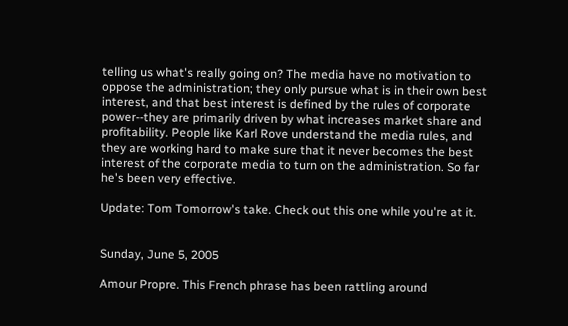telling us what's really going on? The media have no motivation to oppose the administration; they only pursue what is in their own best interest, and that best interest is defined by the rules of corporate power--they are primarily driven by what increases market share and profitability. People like Karl Rove understand the media rules, and they are working hard to make sure that it never becomes the best interest of the corporate media to turn on the administration. So far he's been very effective.

Update: Tom Tomorrow's take. Check out this one while you're at it.


Sunday, June 5, 2005

Amour Propre. This French phrase has been rattling around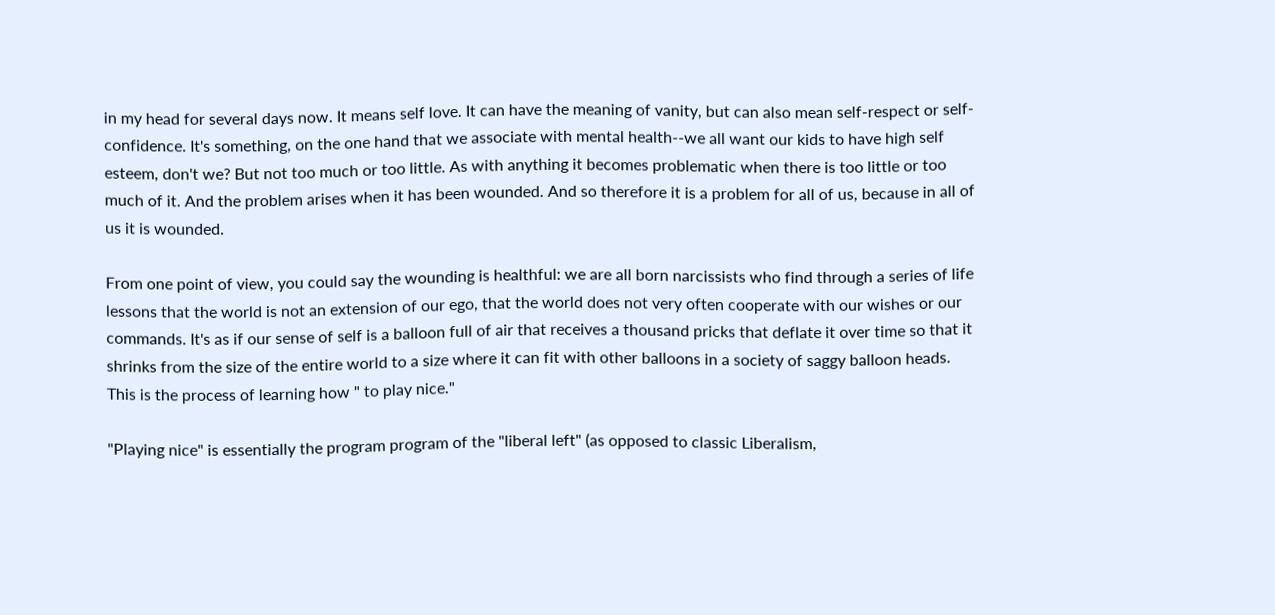in my head for several days now. It means self love. It can have the meaning of vanity, but can also mean self-respect or self-confidence. It's something, on the one hand that we associate with mental health--we all want our kids to have high self esteem, don't we? But not too much or too little. As with anything it becomes problematic when there is too little or too much of it. And the problem arises when it has been wounded. And so therefore it is a problem for all of us, because in all of us it is wounded.

From one point of view, you could say the wounding is healthful: we are all born narcissists who find through a series of life lessons that the world is not an extension of our ego, that the world does not very often cooperate with our wishes or our commands. It's as if our sense of self is a balloon full of air that receives a thousand pricks that deflate it over time so that it shrinks from the size of the entire world to a size where it can fit with other balloons in a society of saggy balloon heads. This is the process of learning how " to play nice."

"Playing nice" is essentially the program program of the "liberal left" (as opposed to classic Liberalism,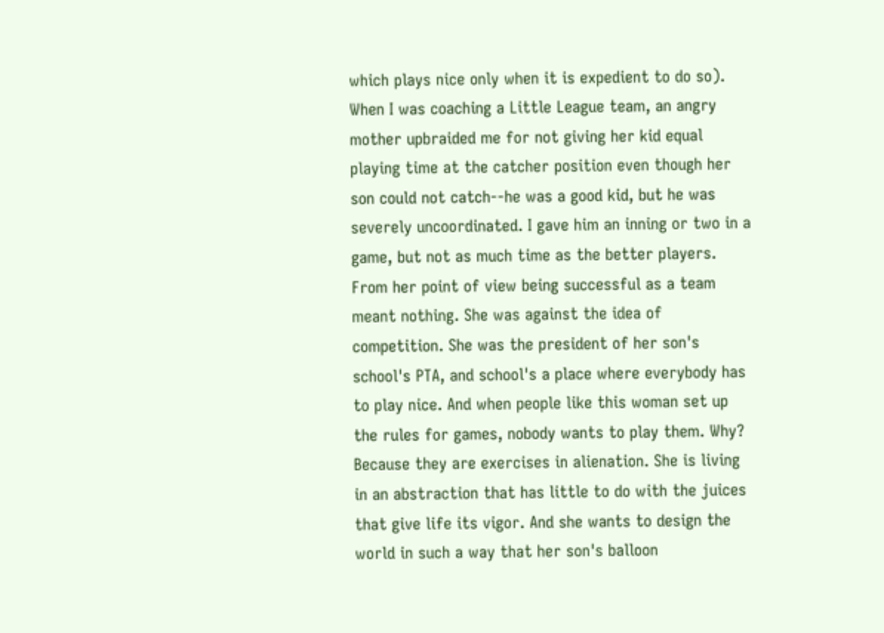which plays nice only when it is expedient to do so). When I was coaching a Little League team, an angry mother upbraided me for not giving her kid equal playing time at the catcher position even though her son could not catch--he was a good kid, but he was severely uncoordinated. I gave him an inning or two in a game, but not as much time as the better players. From her point of view being successful as a team meant nothing. She was against the idea of competition. She was the president of her son's school's PTA, and school's a place where everybody has to play nice. And when people like this woman set up the rules for games, nobody wants to play them. Why? Because they are exercises in alienation. She is living in an abstraction that has little to do with the juices that give life its vigor. And she wants to design the world in such a way that her son's balloon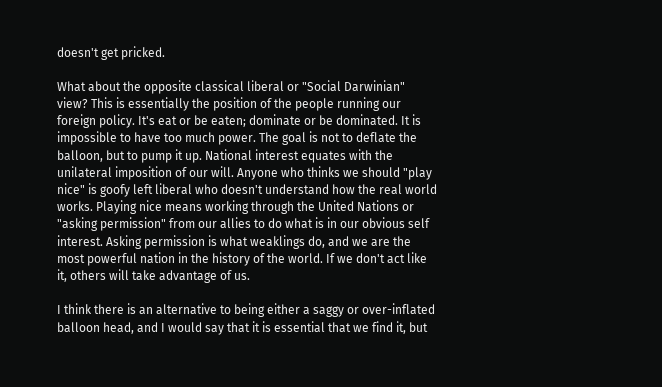doesn't get pricked.

What about the opposite classical liberal or "Social Darwinian" view? This is essentially the position of the people running our foreign policy. It's eat or be eaten; dominate or be dominated. It is impossible to have too much power. The goal is not to deflate the balloon, but to pump it up. National interest equates with the unilateral imposition of our will. Anyone who thinks we should "play nice" is goofy left liberal who doesn't understand how the real world works. Playing nice means working through the United Nations or "asking permission" from our allies to do what is in our obvious self interest. Asking permission is what weaklings do, and we are the most powerful nation in the history of the world. If we don't act like it, others will take advantage of us.

I think there is an alternative to being either a saggy or over-inflated balloon head, and I would say that it is essential that we find it, but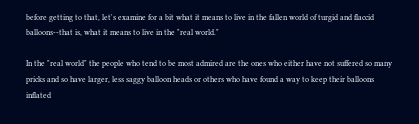before getting to that, let's examine for a bit what it means to live in the fallen world of turgid and flaccid balloons--that is, what it means to live in the "real world."

In the "real world" the people who tend to be most admired are the ones who either have not suffered so many pricks and so have larger, less saggy balloon heads or others who have found a way to keep their balloons inflated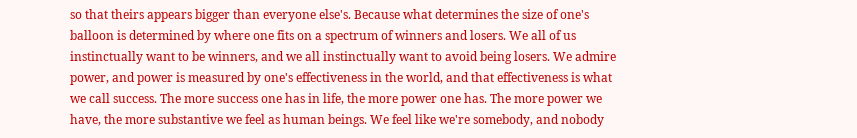so that theirs appears bigger than everyone else's. Because what determines the size of one's balloon is determined by where one fits on a spectrum of winners and losers. We all of us instinctually want to be winners, and we all instinctually want to avoid being losers. We admire power, and power is measured by one's effectiveness in the world, and that effectiveness is what we call success. The more success one has in life, the more power one has. The more power we have, the more substantive we feel as human beings. We feel like we're somebody, and nobody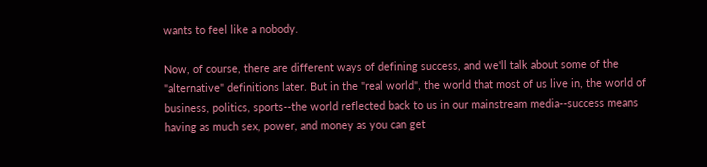wants to feel like a nobody.

Now, of course, there are different ways of defining success, and we'll talk about some of the "alternative" definitions later. But in the "real world", the world that most of us live in, the world of business, politics, sports--the world reflected back to us in our mainstream media--success means having as much sex, power, and money as you can get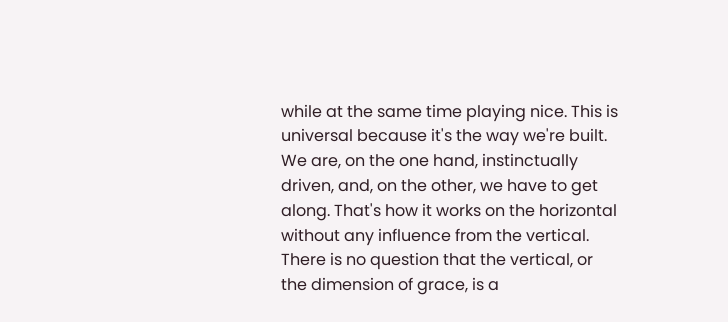while at the same time playing nice. This is universal because it's the way we're built. We are, on the one hand, instinctually driven, and, on the other, we have to get along. That's how it works on the horizontal without any influence from the vertical. There is no question that the vertical, or the dimension of grace, is a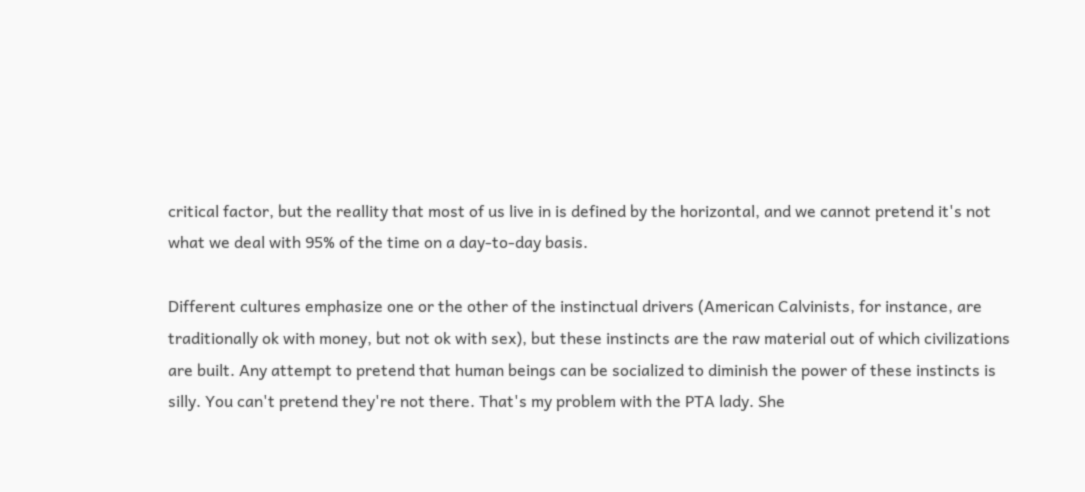critical factor, but the reallity that most of us live in is defined by the horizontal, and we cannot pretend it's not what we deal with 95% of the time on a day-to-day basis.

Different cultures emphasize one or the other of the instinctual drivers (American Calvinists, for instance, are traditionally ok with money, but not ok with sex), but these instincts are the raw material out of which civilizations are built. Any attempt to pretend that human beings can be socialized to diminish the power of these instincts is silly. You can't pretend they're not there. That's my problem with the PTA lady. She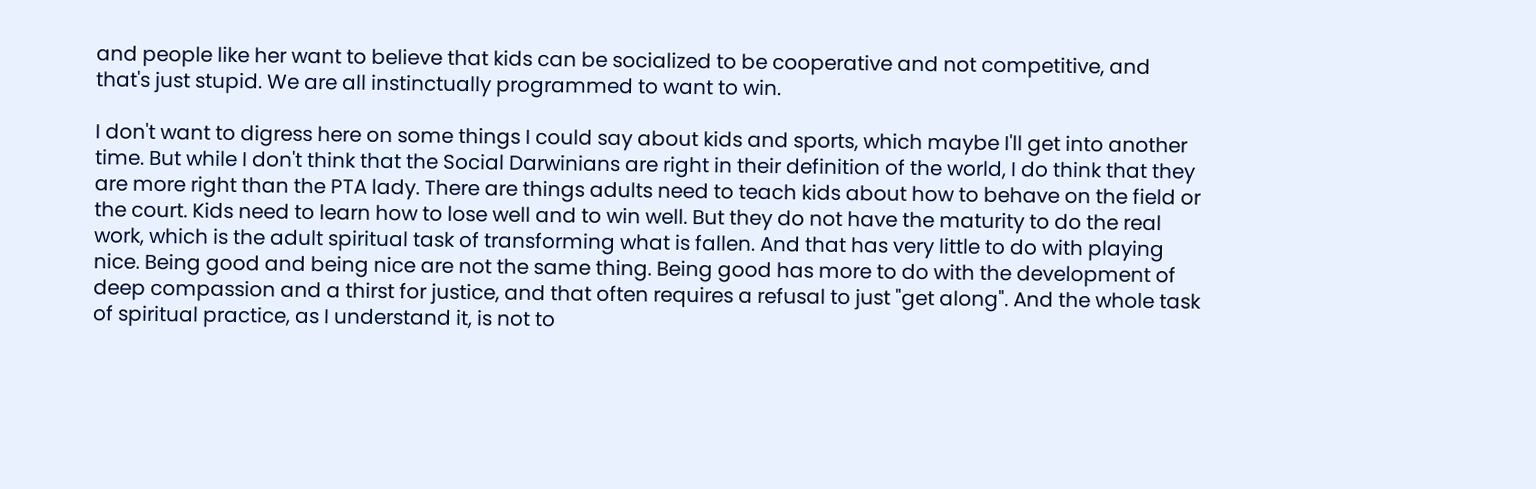and people like her want to believe that kids can be socialized to be cooperative and not competitive, and that's just stupid. We are all instinctually programmed to want to win.

I don't want to digress here on some things I could say about kids and sports, which maybe I'll get into another time. But while I don't think that the Social Darwinians are right in their definition of the world, I do think that they are more right than the PTA lady. There are things adults need to teach kids about how to behave on the field or the court. Kids need to learn how to lose well and to win well. But they do not have the maturity to do the real work, which is the adult spiritual task of transforming what is fallen. And that has very little to do with playing nice. Being good and being nice are not the same thing. Being good has more to do with the development of deep compassion and a thirst for justice, and that often requires a refusal to just "get along". And the whole task of spiritual practice, as I understand it, is not to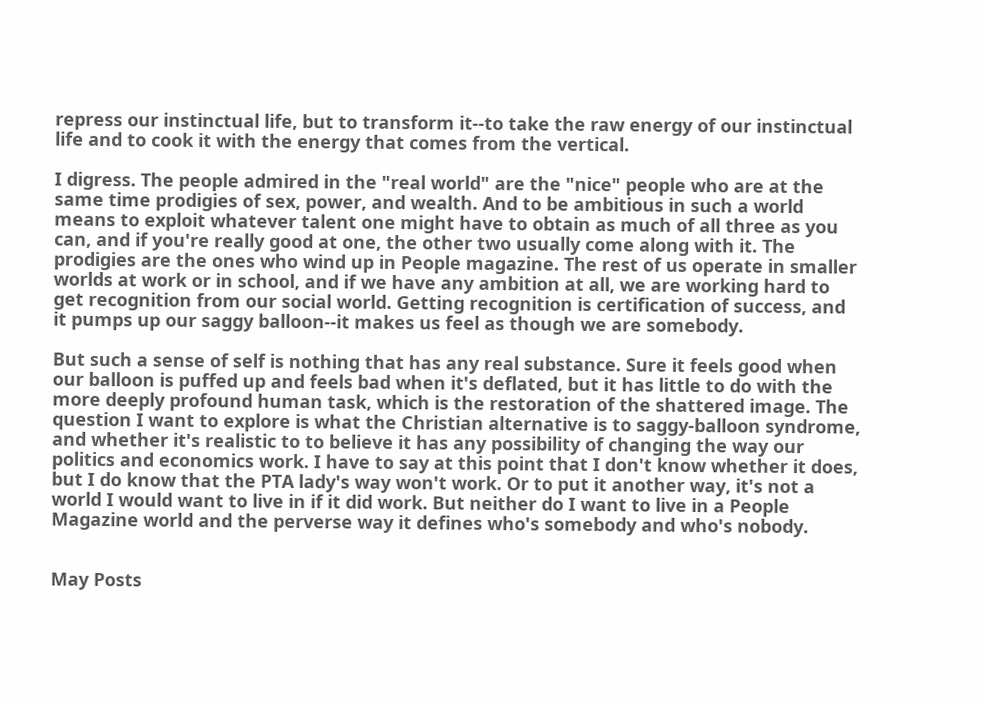repress our instinctual life, but to transform it--to take the raw energy of our instinctual life and to cook it with the energy that comes from the vertical.

I digress. The people admired in the "real world" are the "nice" people who are at the same time prodigies of sex, power, and wealth. And to be ambitious in such a world means to exploit whatever talent one might have to obtain as much of all three as you can, and if you're really good at one, the other two usually come along with it. The prodigies are the ones who wind up in People magazine. The rest of us operate in smaller worlds at work or in school, and if we have any ambition at all, we are working hard to get recognition from our social world. Getting recognition is certification of success, and it pumps up our saggy balloon--it makes us feel as though we are somebody.

But such a sense of self is nothing that has any real substance. Sure it feels good when our balloon is puffed up and feels bad when it's deflated, but it has little to do with the more deeply profound human task, which is the restoration of the shattered image. The question I want to explore is what the Christian alternative is to saggy-balloon syndrome, and whether it's realistic to to believe it has any possibility of changing the way our politics and economics work. I have to say at this point that I don't know whether it does, but I do know that the PTA lady's way won't work. Or to put it another way, it's not a world I would want to live in if it did work. But neither do I want to live in a People Magazine world and the perverse way it defines who's somebody and who's nobody.


May Posts